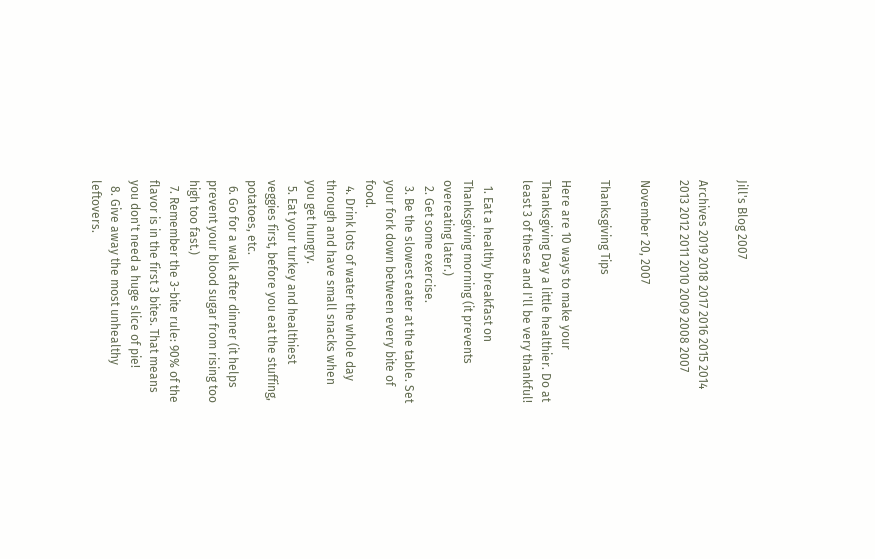Jill's Blog 2007

Archives 2019 2018 2017 2016 2015 2014 2013 2012 2011 2010 2009 2008 2007

November 20, 2007

Thanksgiving Tips

Here are 10 ways to make your Thanksgiving Day a little healthier. Do at least 3 of these and I'll be very thankful!

  1. Eat a healthy breakfast on Thanksgiving morning (it prevents overeating later.)
  2. Get some exercise.
  3. Be the slowest eater at the table. Set your fork down between every bite of food.
  4. Drink lots of water the whole day through and have small snacks when you get hungry.
  5. Eat your turkey and healthiest veggies first, before you eat the stuffing, potatoes, etc.
  6. Go for a walk after dinner (it helps prevent your blood sugar from rising too high too fast.)
  7. Remember the 3-bite rule: 90% of the flavor is in the first 3 bites. That means you don't need a huge slice of pie!
  8. Give away the most unhealthy leftovers.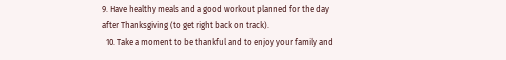9. Have healthy meals and a good workout planned for the day after Thanksgiving (to get right back on track).
  10. Take a moment to be thankful and to enjoy your family and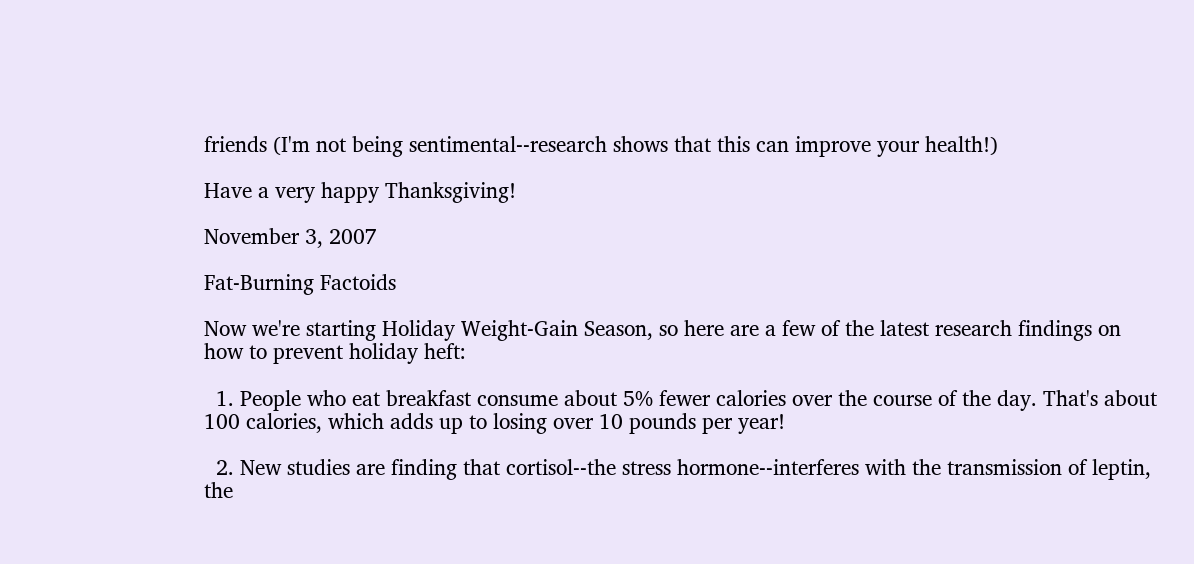friends (I'm not being sentimental--research shows that this can improve your health!)

Have a very happy Thanksgiving!

November 3, 2007

Fat-Burning Factoids

Now we're starting Holiday Weight-Gain Season, so here are a few of the latest research findings on how to prevent holiday heft:

  1. People who eat breakfast consume about 5% fewer calories over the course of the day. That's about 100 calories, which adds up to losing over 10 pounds per year!

  2. New studies are finding that cortisol--the stress hormone--interferes with the transmission of leptin, the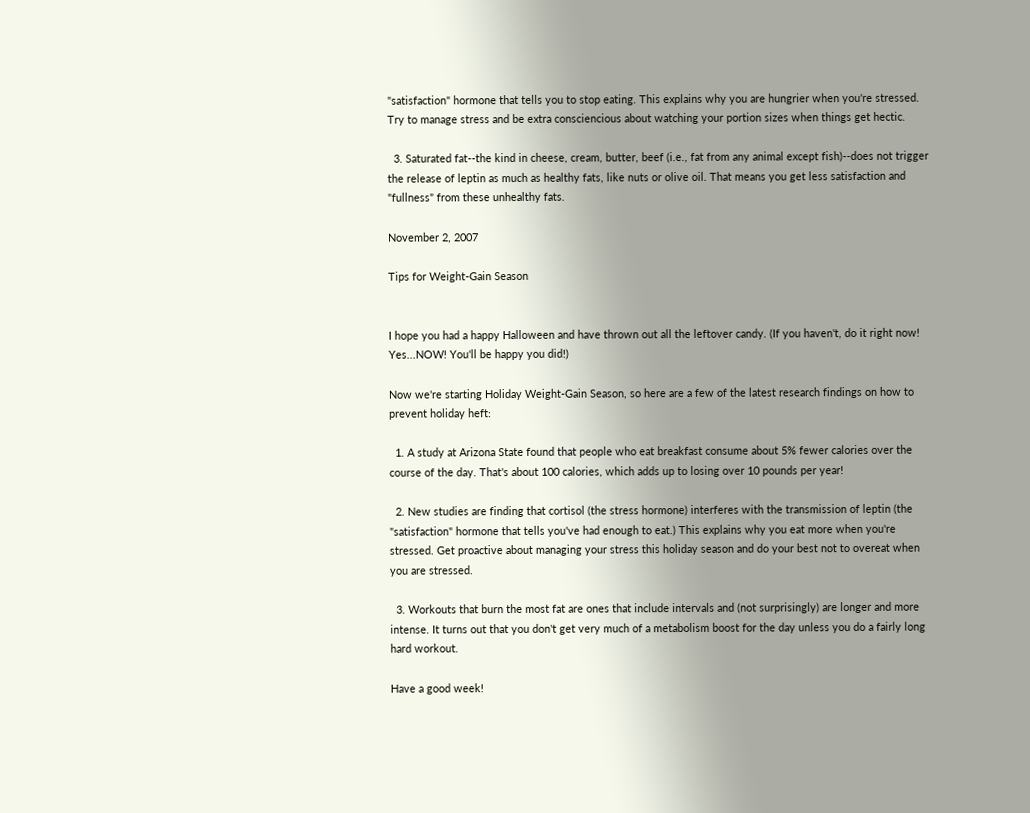"satisfaction" hormone that tells you to stop eating. This explains why you are hungrier when you're stressed. Try to manage stress and be extra consciencious about watching your portion sizes when things get hectic.

  3. Saturated fat--the kind in cheese, cream, butter, beef (i.e., fat from any animal except fish)--does not trigger the release of leptin as much as healthy fats, like nuts or olive oil. That means you get less satisfaction and "fullness" from these unhealthy fats.

November 2, 2007

Tips for Weight-Gain Season


I hope you had a happy Halloween and have thrown out all the leftover candy. (If you haven't, do it right now! Yes...NOW! You'll be happy you did!)

Now we're starting Holiday Weight-Gain Season, so here are a few of the latest research findings on how to prevent holiday heft:

  1. A study at Arizona State found that people who eat breakfast consume about 5% fewer calories over the course of the day. That's about 100 calories, which adds up to losing over 10 pounds per year!

  2. New studies are finding that cortisol (the stress hormone) interferes with the transmission of leptin (the "satisfaction" hormone that tells you've had enough to eat.) This explains why you eat more when you're stressed. Get proactive about managing your stress this holiday season and do your best not to overeat when you are stressed.

  3. Workouts that burn the most fat are ones that include intervals and (not surprisingly) are longer and more intense. It turns out that you don't get very much of a metabolism boost for the day unless you do a fairly long hard workout.

Have a good week!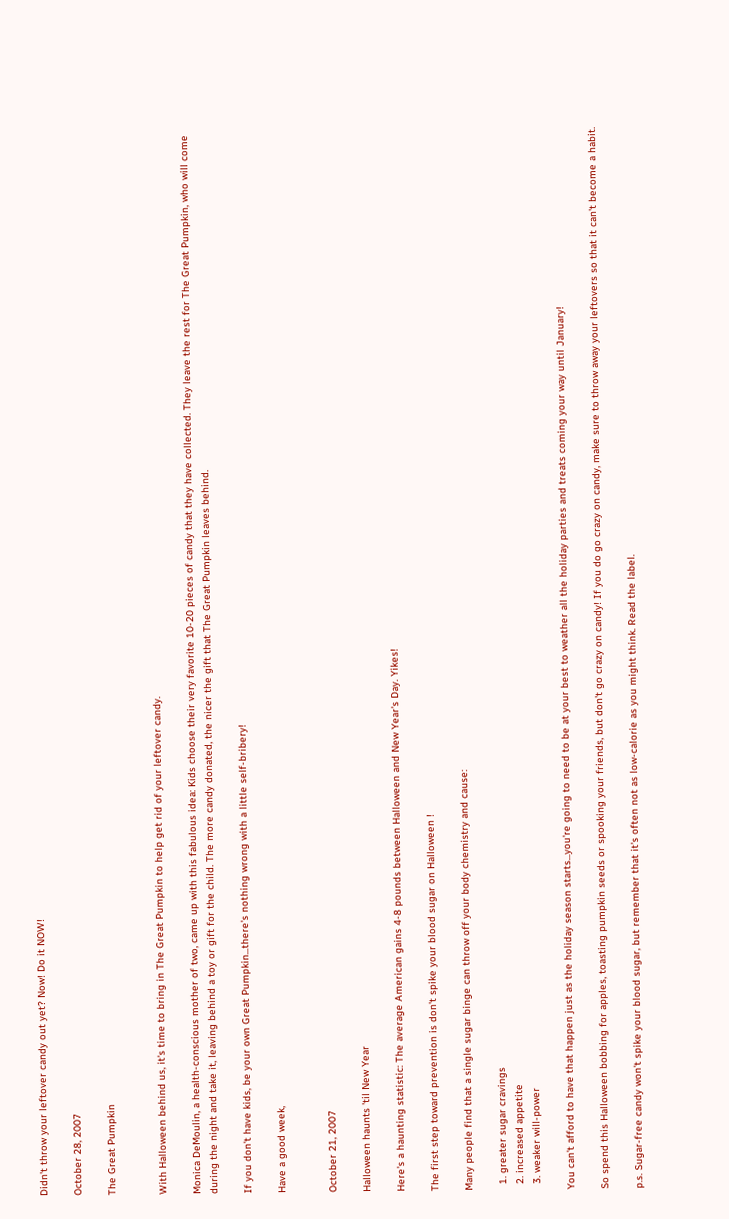Didn't throw your leftover candy out yet? Now! Do it NOW!

October 28, 2007

The Great Pumpkin


With Halloween behind us, it's time to bring in The Great Pumpkin to help get rid of your leftover candy.

Monica DeMoulin, a health-conscious mother of two, came up with this fabulous idea: Kids choose their very favorite 10-20 pieces of candy that they have collected. They leave the rest for The Great Pumpkin, who will come during the night and take it, leaving behind a toy or gift for the child. The more candy donated, the nicer the gift that The Great Pumpkin leaves behind.

If you don't have kids, be your own Great Pumpkin...there's nothing wrong with a little self-bribery!

Have a good week,


October 21, 2007

Halloween haunts 'til New Year

Here's a haunting statistic: The average American gains 4-8 pounds between Halloween and New Year's Day. Yikes!

The first step toward prevention is don't spike your blood sugar on Halloween !

Many people find that a single sugar binge can throw off your body chemistry and cause:

  1. greater sugar cravings
  2. increased appetite
  3. weaker will-power

You can't afford to have that happen just as the holiday season starts...you're going to need to be at your best to weather all the holiday parties and treats coming your way until January!

So spend this Halloween bobbing for apples, toasting pumpkin seeds or spooking your friends, but don't go crazy on candy! If you do go crazy on candy, make sure to throw away your leftovers so that it can't become a habit.

p.s. Sugar-free candy won't spike your blood sugar, but remember that it's often not as low-calorie as you might think. Read the label.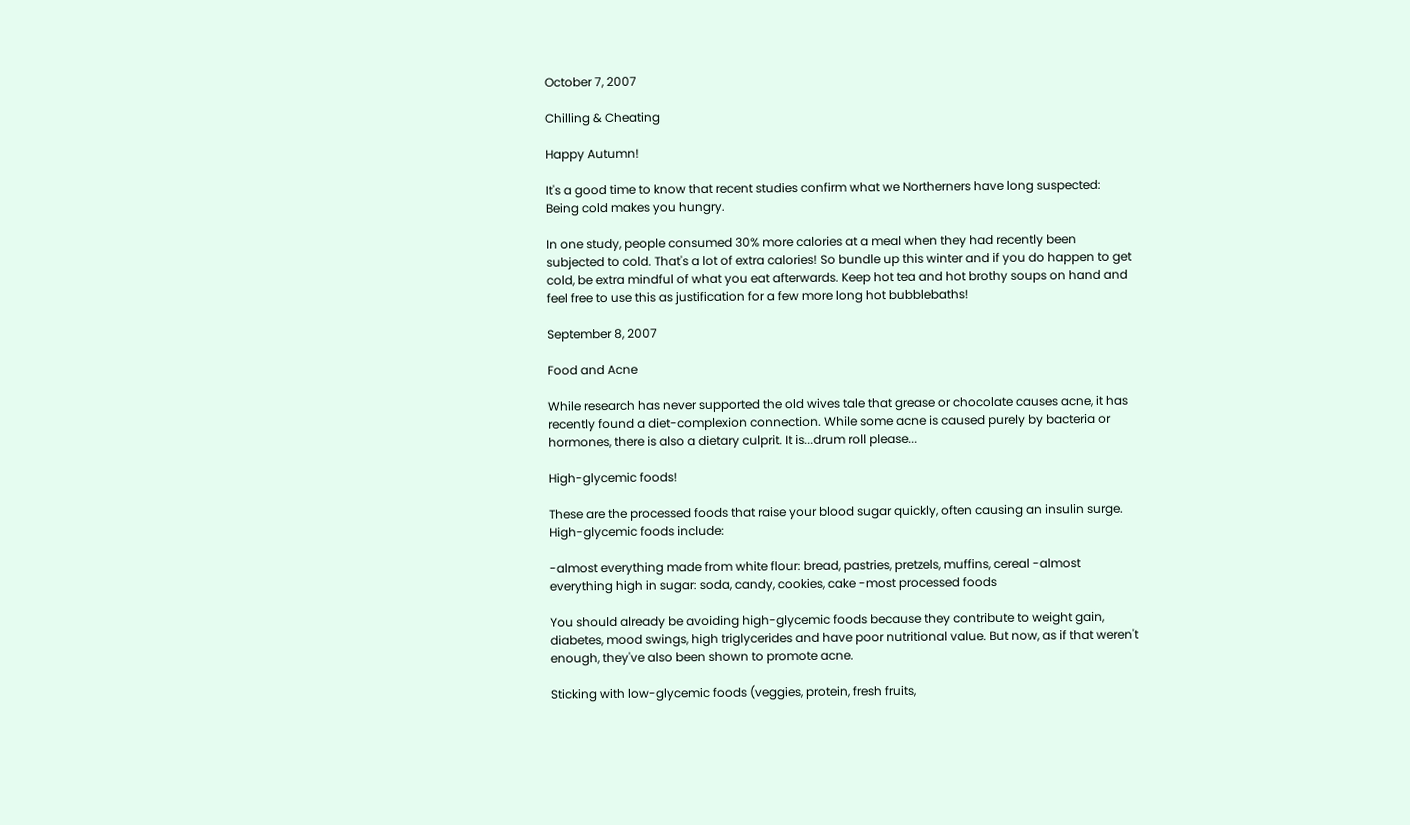October 7, 2007

Chilling & Cheating

Happy Autumn!

It's a good time to know that recent studies confirm what we Northerners have long suspected: Being cold makes you hungry.

In one study, people consumed 30% more calories at a meal when they had recently been subjected to cold. That's a lot of extra calories! So bundle up this winter and if you do happen to get cold, be extra mindful of what you eat afterwards. Keep hot tea and hot brothy soups on hand and feel free to use this as justification for a few more long hot bubblebaths!

September 8, 2007

Food and Acne

While research has never supported the old wives tale that grease or chocolate causes acne, it has recently found a diet-complexion connection. While some acne is caused purely by bacteria or hormones, there is also a dietary culprit. It is...drum roll please...

High-glycemic foods!

These are the processed foods that raise your blood sugar quickly, often causing an insulin surge. High-glycemic foods include:

-almost everything made from white flour: bread, pastries, pretzels, muffins, cereal -almost everything high in sugar: soda, candy, cookies, cake -most processed foods

You should already be avoiding high-glycemic foods because they contribute to weight gain, diabetes, mood swings, high triglycerides and have poor nutritional value. But now, as if that weren't enough, they've also been shown to promote acne.

Sticking with low-glycemic foods (veggies, protein, fresh fruits,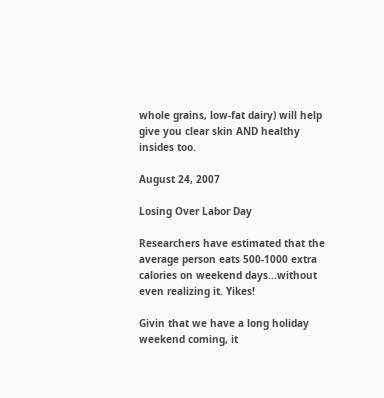whole grains, low-fat dairy) will help give you clear skin AND healthy insides too.

August 24, 2007

Losing Over Labor Day

Researchers have estimated that the average person eats 500-1000 extra calories on weekend days...without even realizing it. Yikes!

Givin that we have a long holiday weekend coming, it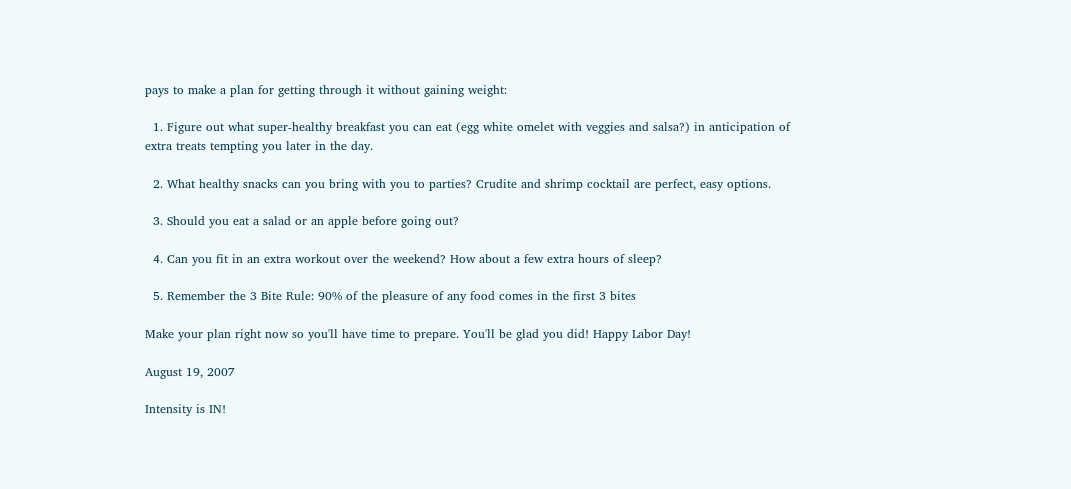pays to make a plan for getting through it without gaining weight:

  1. Figure out what super-healthy breakfast you can eat (egg white omelet with veggies and salsa?) in anticipation of extra treats tempting you later in the day.

  2. What healthy snacks can you bring with you to parties? Crudite and shrimp cocktail are perfect, easy options.

  3. Should you eat a salad or an apple before going out?

  4. Can you fit in an extra workout over the weekend? How about a few extra hours of sleep?

  5. Remember the 3 Bite Rule: 90% of the pleasure of any food comes in the first 3 bites

Make your plan right now so you'll have time to prepare. You'll be glad you did! Happy Labor Day!

August 19, 2007

Intensity is IN!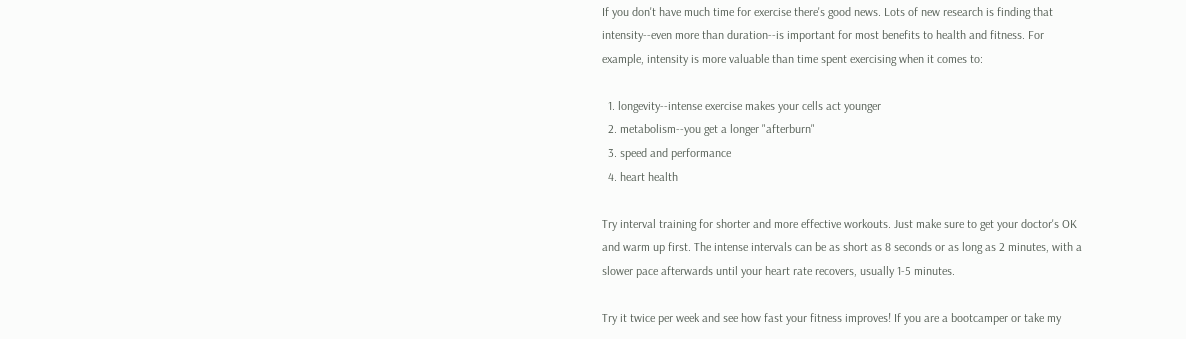If you don't have much time for exercise there's good news. Lots of new research is finding that intensity--even more than duration--is important for most benefits to health and fitness. For example, intensity is more valuable than time spent exercising when it comes to:

  1. longevity--intense exercise makes your cells act younger
  2. metabolism--you get a longer "afterburn"
  3. speed and performance
  4. heart health

Try interval training for shorter and more effective workouts. Just make sure to get your doctor's OK and warm up first. The intense intervals can be as short as 8 seconds or as long as 2 minutes, with a slower pace afterwards until your heart rate recovers, usually 1-5 minutes.

Try it twice per week and see how fast your fitness improves! If you are a bootcamper or take my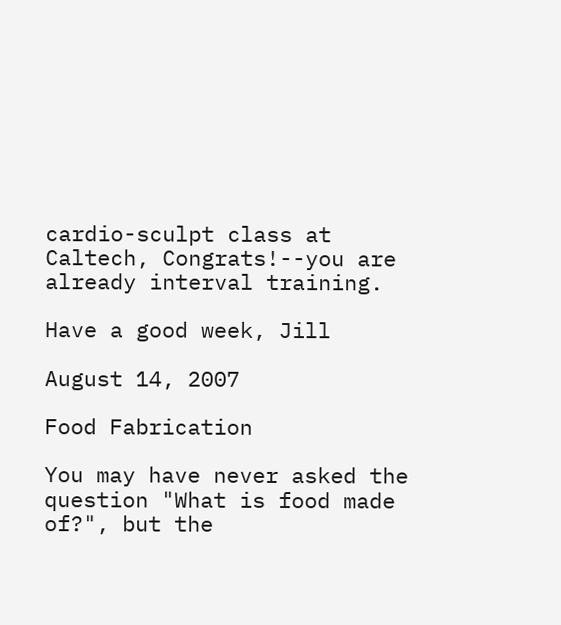cardio-sculpt class at Caltech, Congrats!--you are already interval training.

Have a good week, Jill

August 14, 2007

Food Fabrication

You may have never asked the question "What is food made of?", but the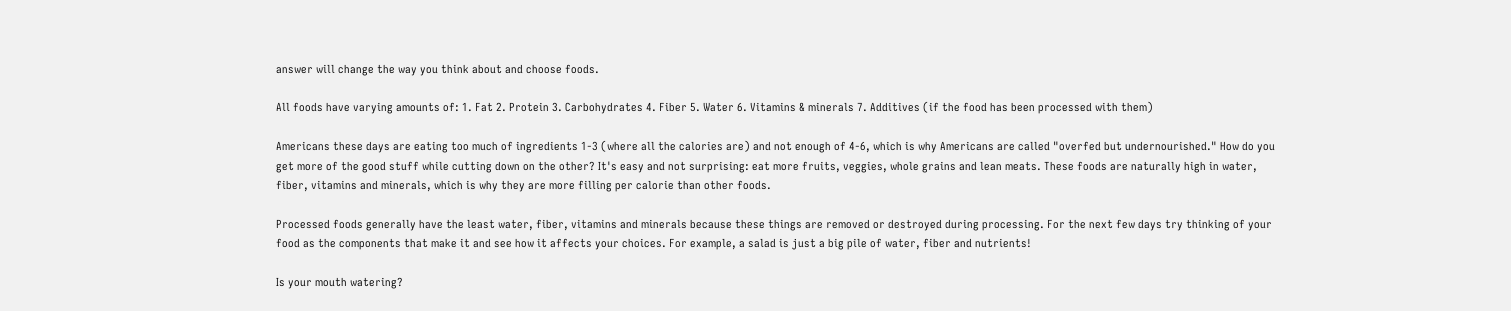answer will change the way you think about and choose foods.

All foods have varying amounts of: 1. Fat 2. Protein 3. Carbohydrates 4. Fiber 5. Water 6. Vitamins & minerals 7. Additives (if the food has been processed with them)

Americans these days are eating too much of ingredients 1-3 (where all the calories are) and not enough of 4-6, which is why Americans are called "overfed but undernourished." How do you get more of the good stuff while cutting down on the other? It's easy and not surprising: eat more fruits, veggies, whole grains and lean meats. These foods are naturally high in water, fiber, vitamins and minerals, which is why they are more filling per calorie than other foods.

Processed foods generally have the least water, fiber, vitamins and minerals because these things are removed or destroyed during processing. For the next few days try thinking of your food as the components that make it and see how it affects your choices. For example, a salad is just a big pile of water, fiber and nutrients!

Is your mouth watering?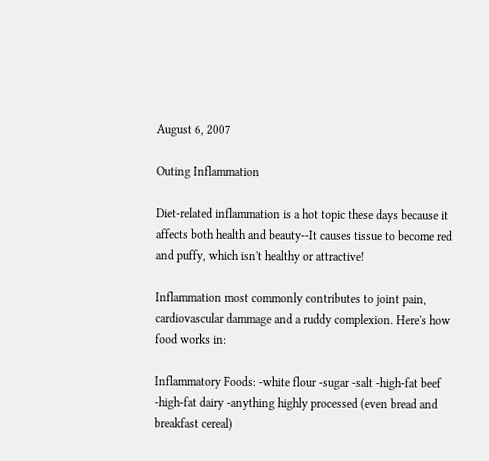August 6, 2007

Outing Inflammation

Diet-related inflammation is a hot topic these days because it affects both health and beauty--It causes tissue to become red and puffy, which isn't healthy or attractive!

Inflammation most commonly contributes to joint pain, cardiovascular dammage and a ruddy complexion. Here's how food works in:

Inflammatory Foods: -white flour -sugar -salt -high-fat beef -high-fat dairy -anything highly processed (even bread and breakfast cereal)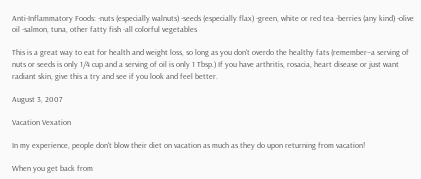Anti-Inflammatory Foods: -nuts (especially walnuts) -seeds (especially flax) -green, white or red tea -berries (any kind) -olive oil -salmon, tuna, other fatty fish -all colorful vegetables

This is a great way to eat for health and weight loss, so long as you don't overdo the healthy fats (remember--a serving of nuts or seeds is only 1/4 cup and a serving of oil is only 1 Tbsp.) If you have arthritis, rosacia, heart disease or just want radiant skin, give this a try and see if you look and feel better.

August 3, 2007

Vacation Vexation

In my experience, people don't blow their diet on vacation as much as they do upon returning from vacation!

When you get back from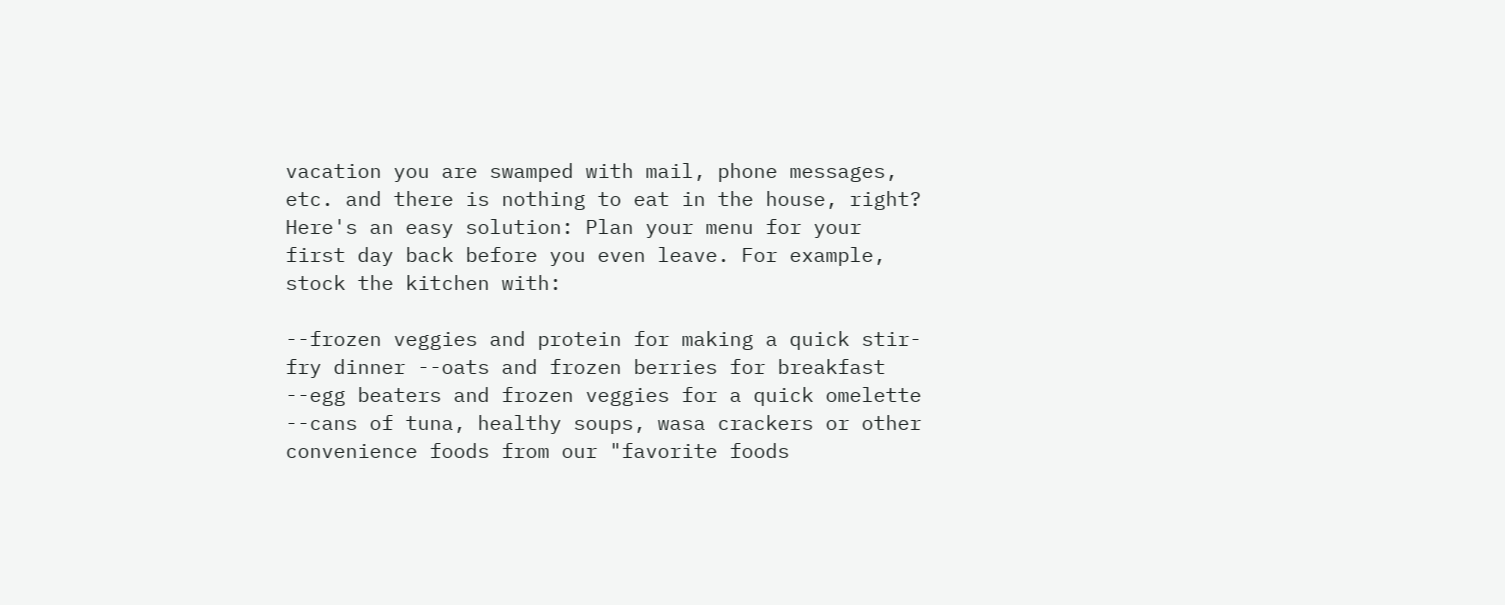vacation you are swamped with mail, phone messages, etc. and there is nothing to eat in the house, right? Here's an easy solution: Plan your menu for your first day back before you even leave. For example, stock the kitchen with:

--frozen veggies and protein for making a quick stir-fry dinner --oats and frozen berries for breakfast --egg beaters and frozen veggies for a quick omelette --cans of tuna, healthy soups, wasa crackers or other convenience foods from our "favorite foods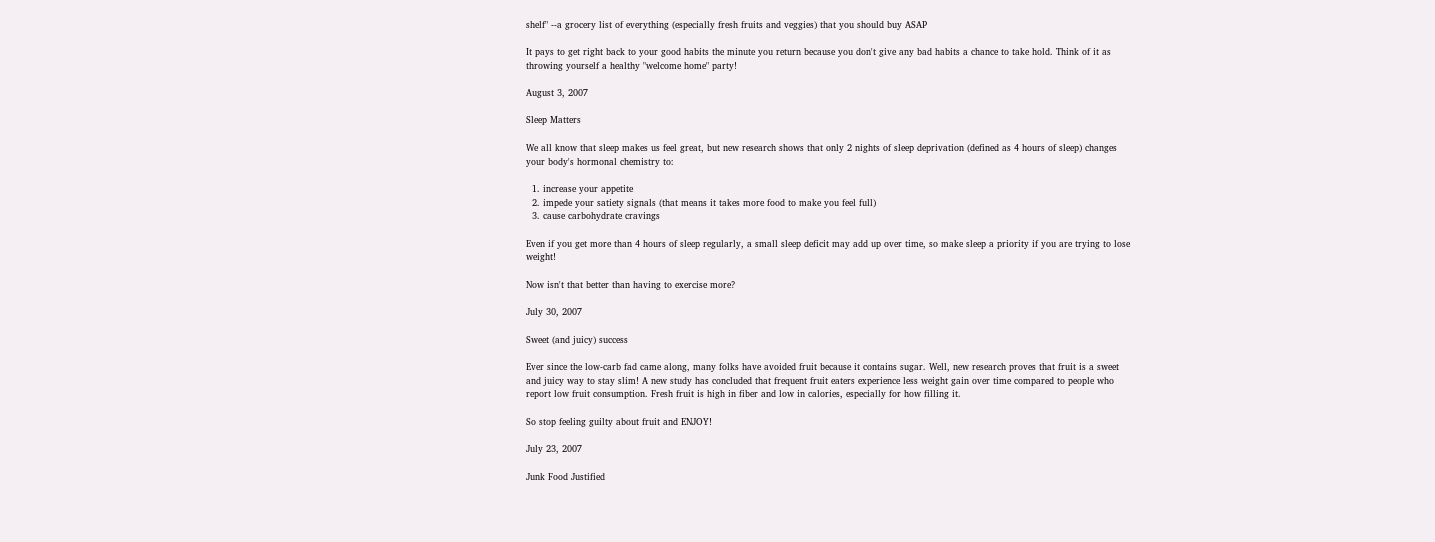shelf" --a grocery list of everything (especially fresh fruits and veggies) that you should buy ASAP

It pays to get right back to your good habits the minute you return because you don't give any bad habits a chance to take hold. Think of it as throwing yourself a healthy "welcome home" party!

August 3, 2007

Sleep Matters

We all know that sleep makes us feel great, but new research shows that only 2 nights of sleep deprivation (defined as 4 hours of sleep) changes your body's hormonal chemistry to:

  1. increase your appetite
  2. impede your satiety signals (that means it takes more food to make you feel full)
  3. cause carbohydrate cravings

Even if you get more than 4 hours of sleep regularly, a small sleep deficit may add up over time, so make sleep a priority if you are trying to lose weight!

Now isn't that better than having to exercise more?

July 30, 2007

Sweet (and juicy) success

Ever since the low-carb fad came along, many folks have avoided fruit because it contains sugar. Well, new research proves that fruit is a sweet and juicy way to stay slim! A new study has concluded that frequent fruit eaters experience less weight gain over time compared to people who report low fruit consumption. Fresh fruit is high in fiber and low in calories, especially for how filling it.

So stop feeling guilty about fruit and ENJOY!

July 23, 2007

Junk Food Justified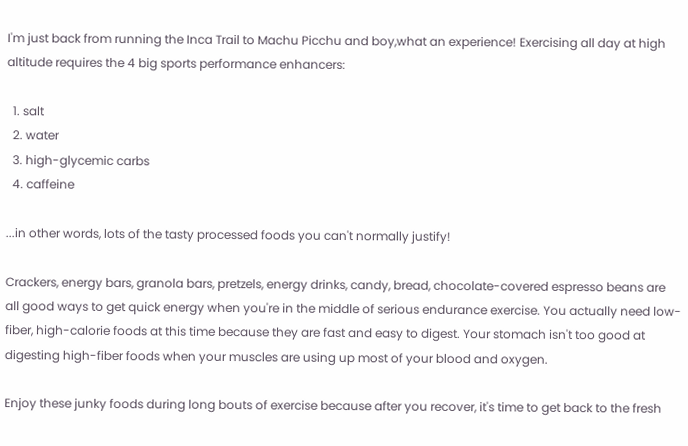I'm just back from running the Inca Trail to Machu Picchu and boy,what an experience! Exercising all day at high altitude requires the 4 big sports performance enhancers:

  1. salt
  2. water
  3. high-glycemic carbs
  4. caffeine

...in other words, lots of the tasty processed foods you can't normally justify!

Crackers, energy bars, granola bars, pretzels, energy drinks, candy, bread, chocolate-covered espresso beans are all good ways to get quick energy when you're in the middle of serious endurance exercise. You actually need low-fiber, high-calorie foods at this time because they are fast and easy to digest. Your stomach isn't too good at digesting high-fiber foods when your muscles are using up most of your blood and oxygen.

Enjoy these junky foods during long bouts of exercise because after you recover, it's time to get back to the fresh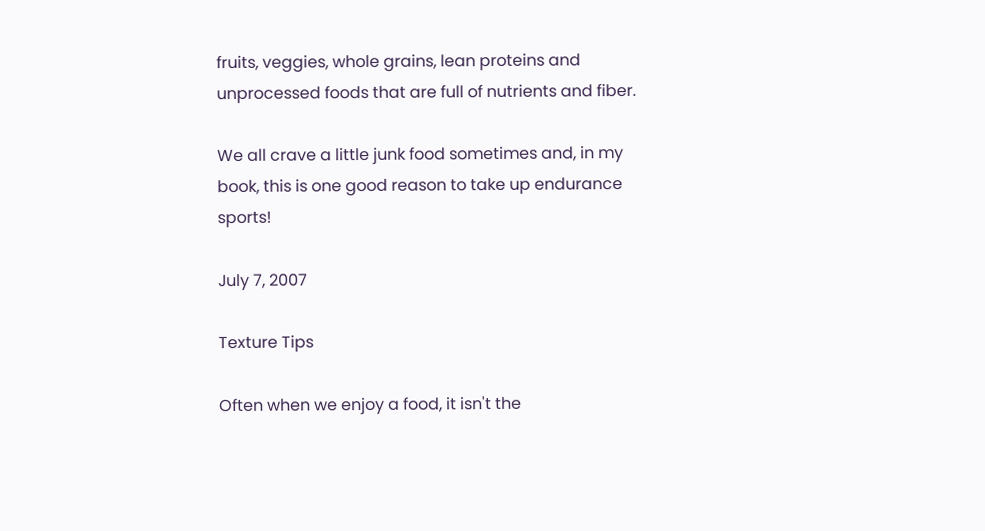fruits, veggies, whole grains, lean proteins and unprocessed foods that are full of nutrients and fiber.

We all crave a little junk food sometimes and, in my book, this is one good reason to take up endurance sports!

July 7, 2007

Texture Tips

Often when we enjoy a food, it isn't the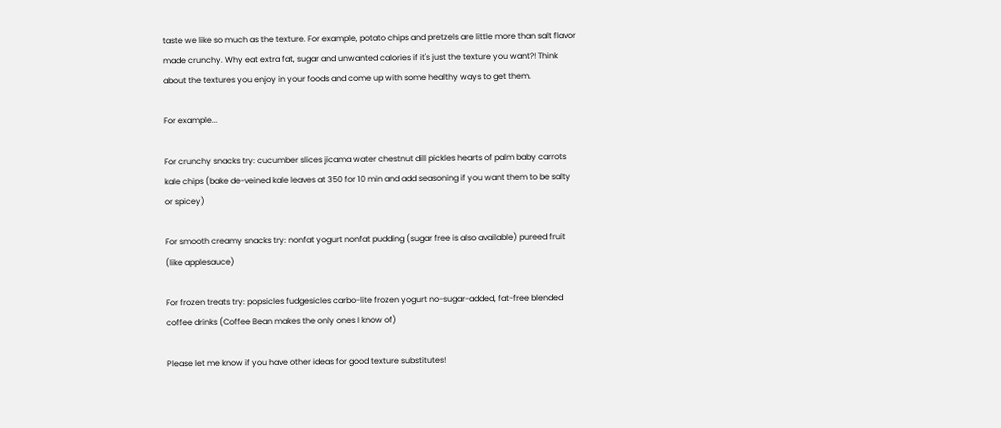taste we like so much as the texture. For example, potato chips and pretzels are little more than salt flavor made crunchy. Why eat extra fat, sugar and unwanted calories if it's just the texture you want?! Think about the textures you enjoy in your foods and come up with some healthy ways to get them.

For example...

For crunchy snacks try: cucumber slices jicama water chestnut dill pickles hearts of palm baby carrots kale chips (bake de-veined kale leaves at 350 for 10 min and add seasoning if you want them to be salty or spicey)

For smooth creamy snacks try: nonfat yogurt nonfat pudding (sugar free is also available) pureed fruit (like applesauce)

For frozen treats try: popsicles fudgesicles carbo-lite frozen yogurt no-sugar-added, fat-free blended coffee drinks (Coffee Bean makes the only ones I know of)

Please let me know if you have other ideas for good texture substitutes!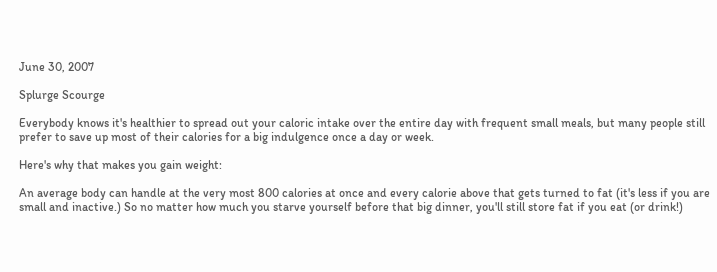June 30, 2007

Splurge Scourge

Everybody knows it's healthier to spread out your caloric intake over the entire day with frequent small meals, but many people still prefer to save up most of their calories for a big indulgence once a day or week.

Here's why that makes you gain weight:

An average body can handle at the very most 800 calories at once and every calorie above that gets turned to fat (it's less if you are small and inactive.) So no matter how much you starve yourself before that big dinner, you'll still store fat if you eat (or drink!)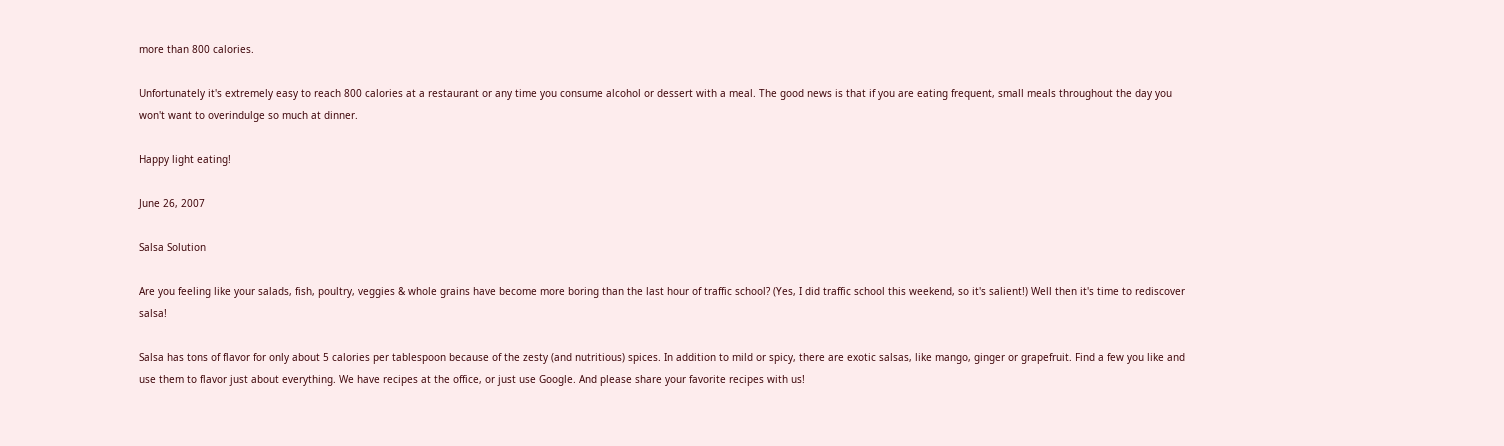more than 800 calories.

Unfortunately it's extremely easy to reach 800 calories at a restaurant or any time you consume alcohol or dessert with a meal. The good news is that if you are eating frequent, small meals throughout the day you won't want to overindulge so much at dinner.

Happy light eating!

June 26, 2007

Salsa Solution

Are you feeling like your salads, fish, poultry, veggies & whole grains have become more boring than the last hour of traffic school? (Yes, I did traffic school this weekend, so it's salient!) Well then it's time to rediscover salsa!

Salsa has tons of flavor for only about 5 calories per tablespoon because of the zesty (and nutritious) spices. In addition to mild or spicy, there are exotic salsas, like mango, ginger or grapefruit. Find a few you like and use them to flavor just about everything. We have recipes at the office, or just use Google. And please share your favorite recipes with us!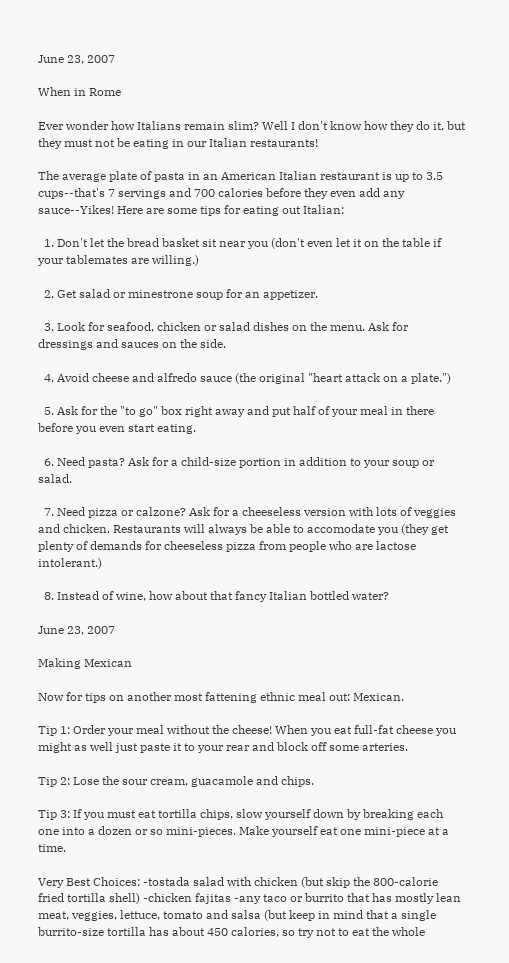June 23, 2007

When in Rome

Ever wonder how Italians remain slim? Well I don't know how they do it, but they must not be eating in our Italian restaurants!

The average plate of pasta in an American Italian restaurant is up to 3.5 cups--that's 7 servings and 700 calories before they even add any sauce--Yikes! Here are some tips for eating out Italian:

  1. Don't let the bread basket sit near you (don't even let it on the table if your tablemates are willing.)

  2. Get salad or minestrone soup for an appetizer.

  3. Look for seafood, chicken or salad dishes on the menu. Ask for dressings and sauces on the side.

  4. Avoid cheese and alfredo sauce (the original "heart attack on a plate.")

  5. Ask for the "to go" box right away and put half of your meal in there before you even start eating.

  6. Need pasta? Ask for a child-size portion in addition to your soup or salad.

  7. Need pizza or calzone? Ask for a cheeseless version with lots of veggies and chicken. Restaurants will always be able to accomodate you (they get plenty of demands for cheeseless pizza from people who are lactose intolerant.)

  8. Instead of wine, how about that fancy Italian bottled water?

June 23, 2007

Making Mexican

Now for tips on another most fattening ethnic meal out: Mexican.

Tip 1: Order your meal without the cheese! When you eat full-fat cheese you might as well just paste it to your rear and block off some arteries.

Tip 2: Lose the sour cream, guacamole and chips.

Tip 3: If you must eat tortilla chips, slow yourself down by breaking each one into a dozen or so mini-pieces. Make yourself eat one mini-piece at a time.

Very Best Choices: -tostada salad with chicken (but skip the 800-calorie fried tortilla shell) -chicken fajitas -any taco or burrito that has mostly lean meat, veggies, lettuce, tomato and salsa (but keep in mind that a single burrito-size tortilla has about 450 calories, so try not to eat the whole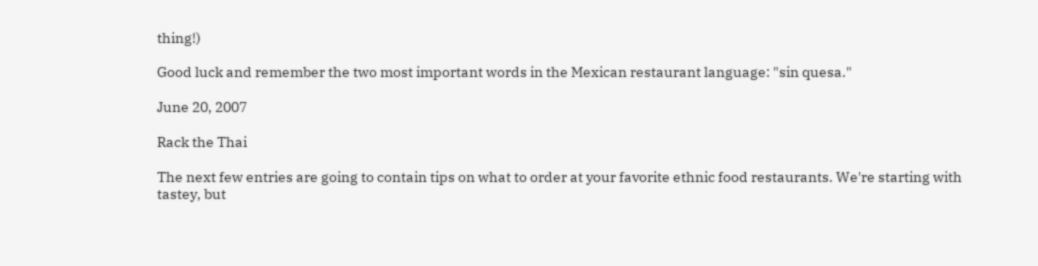thing!)

Good luck and remember the two most important words in the Mexican restaurant language: "sin quesa."

June 20, 2007

Rack the Thai

The next few entries are going to contain tips on what to order at your favorite ethnic food restaurants. We're starting with tastey, but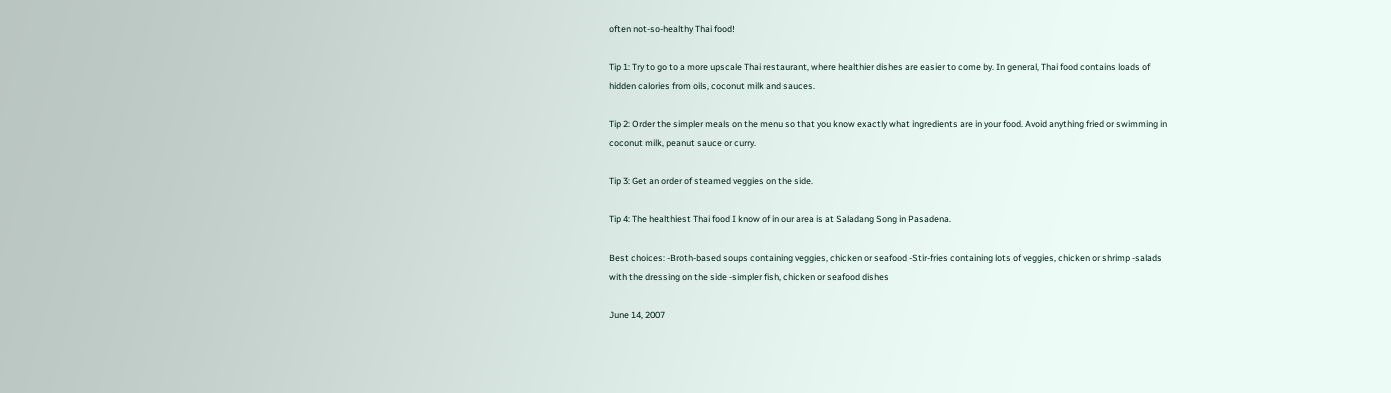often not-so-healthy Thai food!

Tip 1: Try to go to a more upscale Thai restaurant, where healthier dishes are easier to come by. In general, Thai food contains loads of hidden calories from oils, coconut milk and sauces.

Tip 2: Order the simpler meals on the menu so that you know exactly what ingredients are in your food. Avoid anything fried or swimming in coconut milk, peanut sauce or curry.

Tip 3: Get an order of steamed veggies on the side.

Tip 4: The healthiest Thai food I know of in our area is at Saladang Song in Pasadena.

Best choices: -Broth-based soups containing veggies, chicken or seafood -Stir-fries containing lots of veggies, chicken or shrimp -salads with the dressing on the side -simpler fish, chicken or seafood dishes

June 14, 2007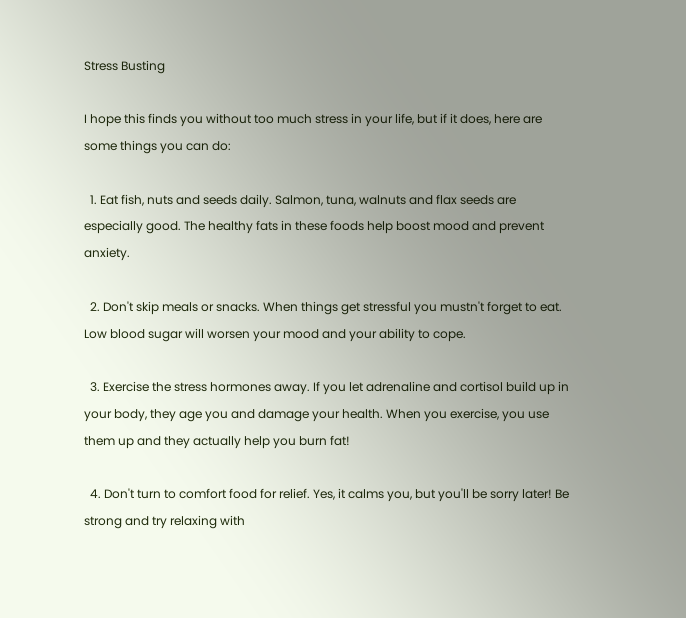Stress Busting

I hope this finds you without too much stress in your life, but if it does, here are some things you can do:

  1. Eat fish, nuts and seeds daily. Salmon, tuna, walnuts and flax seeds are especially good. The healthy fats in these foods help boost mood and prevent anxiety.

  2. Don't skip meals or snacks. When things get stressful you mustn't forget to eat. Low blood sugar will worsen your mood and your ability to cope.

  3. Exercise the stress hormones away. If you let adrenaline and cortisol build up in your body, they age you and damage your health. When you exercise, you use them up and they actually help you burn fat!

  4. Don't turn to comfort food for relief. Yes, it calms you, but you'll be sorry later! Be strong and try relaxing with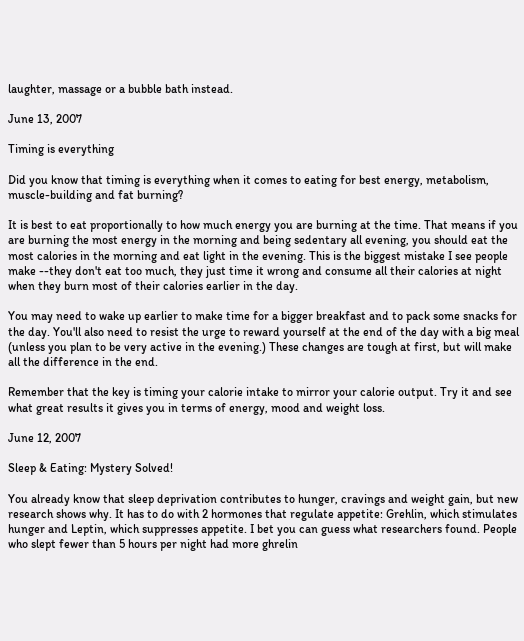laughter, massage or a bubble bath instead.

June 13, 2007

Timing is everything

Did you know that timing is everything when it comes to eating for best energy, metabolism, muscle-building and fat burning?

It is best to eat proportionally to how much energy you are burning at the time. That means if you are burning the most energy in the morning and being sedentary all evening, you should eat the most calories in the morning and eat light in the evening. This is the biggest mistake I see people make --they don't eat too much, they just time it wrong and consume all their calories at night when they burn most of their calories earlier in the day.

You may need to wake up earlier to make time for a bigger breakfast and to pack some snacks for the day. You'll also need to resist the urge to reward yourself at the end of the day with a big meal (unless you plan to be very active in the evening.) These changes are tough at first, but will make all the difference in the end.

Remember that the key is timing your calorie intake to mirror your calorie output. Try it and see what great results it gives you in terms of energy, mood and weight loss.

June 12, 2007

Sleep & Eating: Mystery Solved!

You already know that sleep deprivation contributes to hunger, cravings and weight gain, but new research shows why. It has to do with 2 hormones that regulate appetite: Grehlin, which stimulates hunger and Leptin, which suppresses appetite. I bet you can guess what researchers found. People who slept fewer than 5 hours per night had more ghrelin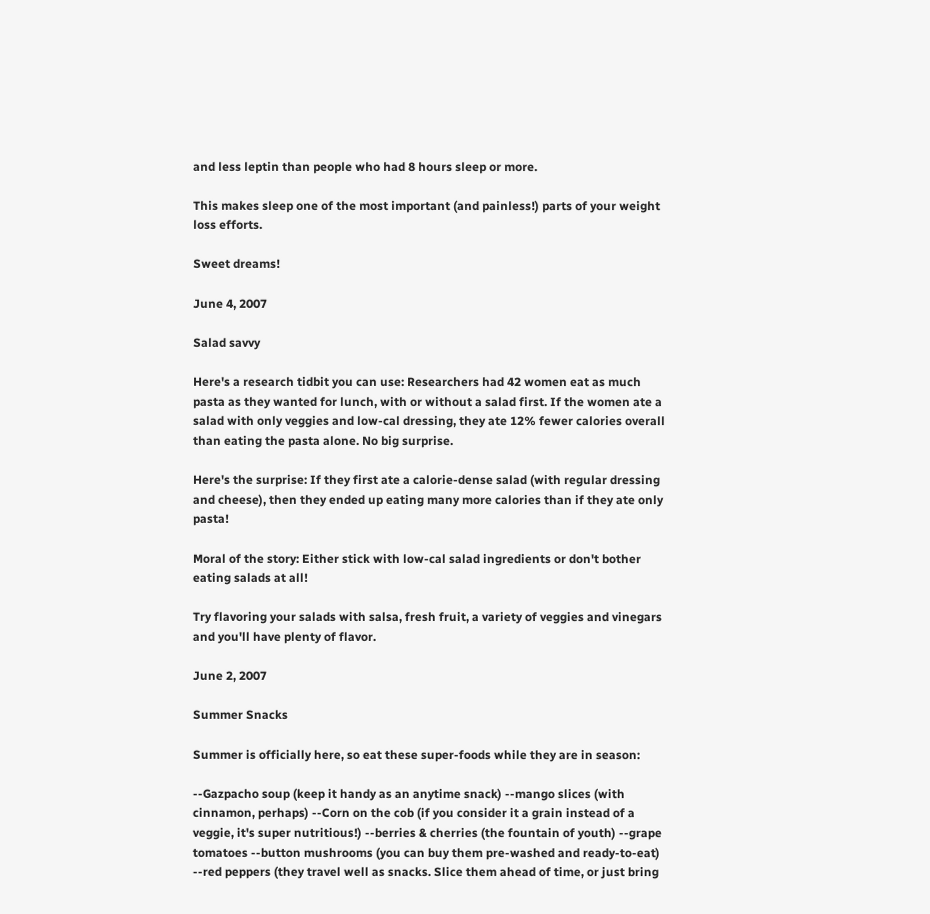and less leptin than people who had 8 hours sleep or more.

This makes sleep one of the most important (and painless!) parts of your weight loss efforts.

Sweet dreams!

June 4, 2007

Salad savvy

Here's a research tidbit you can use: Researchers had 42 women eat as much pasta as they wanted for lunch, with or without a salad first. If the women ate a salad with only veggies and low-cal dressing, they ate 12% fewer calories overall than eating the pasta alone. No big surprise.

Here's the surprise: If they first ate a calorie-dense salad (with regular dressing and cheese), then they ended up eating many more calories than if they ate only pasta!

Moral of the story: Either stick with low-cal salad ingredients or don't bother eating salads at all!

Try flavoring your salads with salsa, fresh fruit, a variety of veggies and vinegars and you'll have plenty of flavor.

June 2, 2007

Summer Snacks

Summer is officially here, so eat these super-foods while they are in season:

--Gazpacho soup (keep it handy as an anytime snack) --mango slices (with cinnamon, perhaps) --Corn on the cob (if you consider it a grain instead of a veggie, it's super nutritious!) --berries & cherries (the fountain of youth) --grape tomatoes --button mushrooms (you can buy them pre-washed and ready-to-eat) --red peppers (they travel well as snacks. Slice them ahead of time, or just bring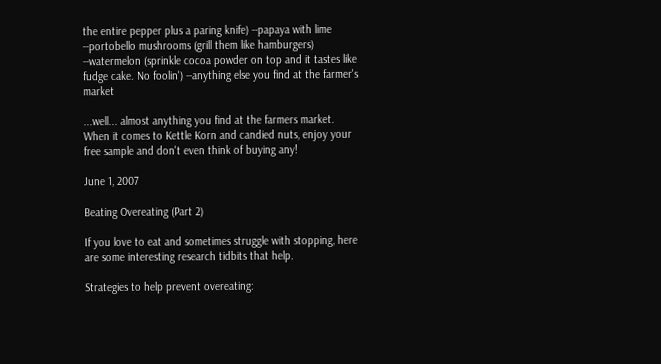the entire pepper plus a paring knife) --papaya with lime --portobello mushrooms (grill them like hamburgers) --watermelon (sprinkle cocoa powder on top and it tastes like fudge cake. No foolin') --anything else you find at the farmer's market

...well... almost anything you find at the farmers market. When it comes to Kettle Korn and candied nuts, enjoy your free sample and don't even think of buying any!

June 1, 2007

Beating Overeating (Part 2)

If you love to eat and sometimes struggle with stopping, here are some interesting research tidbits that help.

Strategies to help prevent overeating: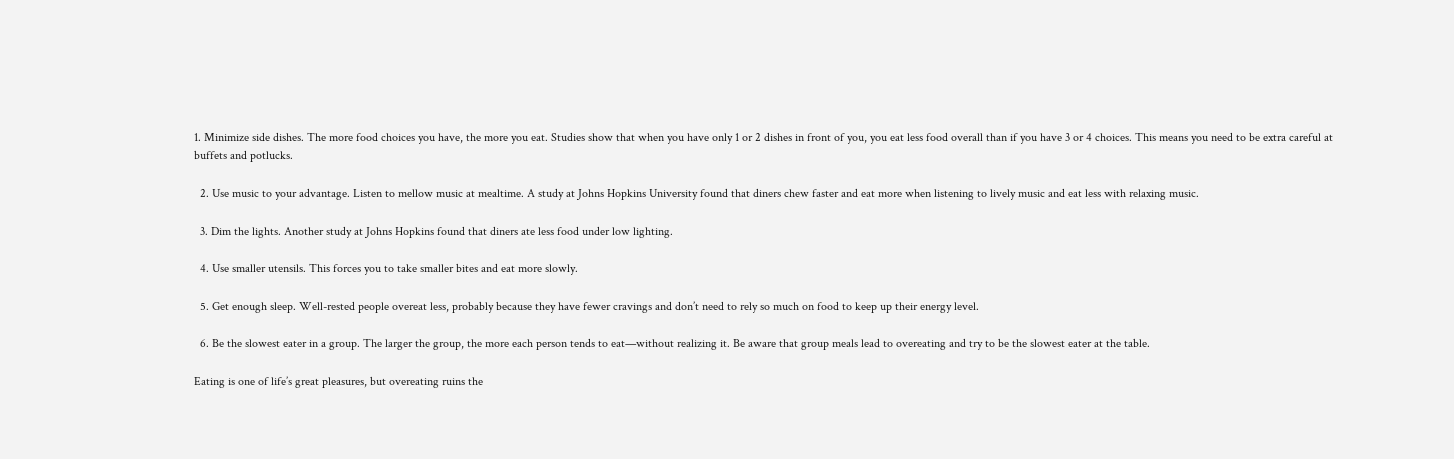1. Minimize side dishes. The more food choices you have, the more you eat. Studies show that when you have only 1 or 2 dishes in front of you, you eat less food overall than if you have 3 or 4 choices. This means you need to be extra careful at buffets and potlucks.

  2. Use music to your advantage. Listen to mellow music at mealtime. A study at Johns Hopkins University found that diners chew faster and eat more when listening to lively music and eat less with relaxing music.

  3. Dim the lights. Another study at Johns Hopkins found that diners ate less food under low lighting.

  4. Use smaller utensils. This forces you to take smaller bites and eat more slowly.

  5. Get enough sleep. Well-rested people overeat less, probably because they have fewer cravings and don’t need to rely so much on food to keep up their energy level.

  6. Be the slowest eater in a group. The larger the group, the more each person tends to eat—without realizing it. Be aware that group meals lead to overeating and try to be the slowest eater at the table.

Eating is one of life’s great pleasures, but overeating ruins the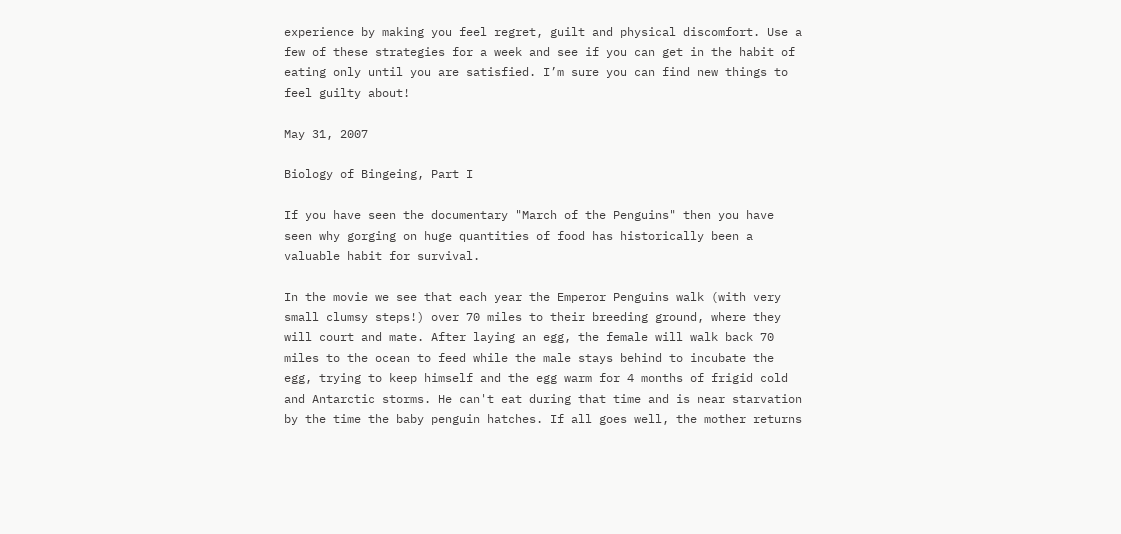experience by making you feel regret, guilt and physical discomfort. Use a few of these strategies for a week and see if you can get in the habit of eating only until you are satisfied. I’m sure you can find new things to feel guilty about!

May 31, 2007

Biology of Bingeing, Part I

If you have seen the documentary "March of the Penguins" then you have seen why gorging on huge quantities of food has historically been a valuable habit for survival.

In the movie we see that each year the Emperor Penguins walk (with very small clumsy steps!) over 70 miles to their breeding ground, where they will court and mate. After laying an egg, the female will walk back 70 miles to the ocean to feed while the male stays behind to incubate the egg, trying to keep himself and the egg warm for 4 months of frigid cold and Antarctic storms. He can't eat during that time and is near starvation by the time the baby penguin hatches. If all goes well, the mother returns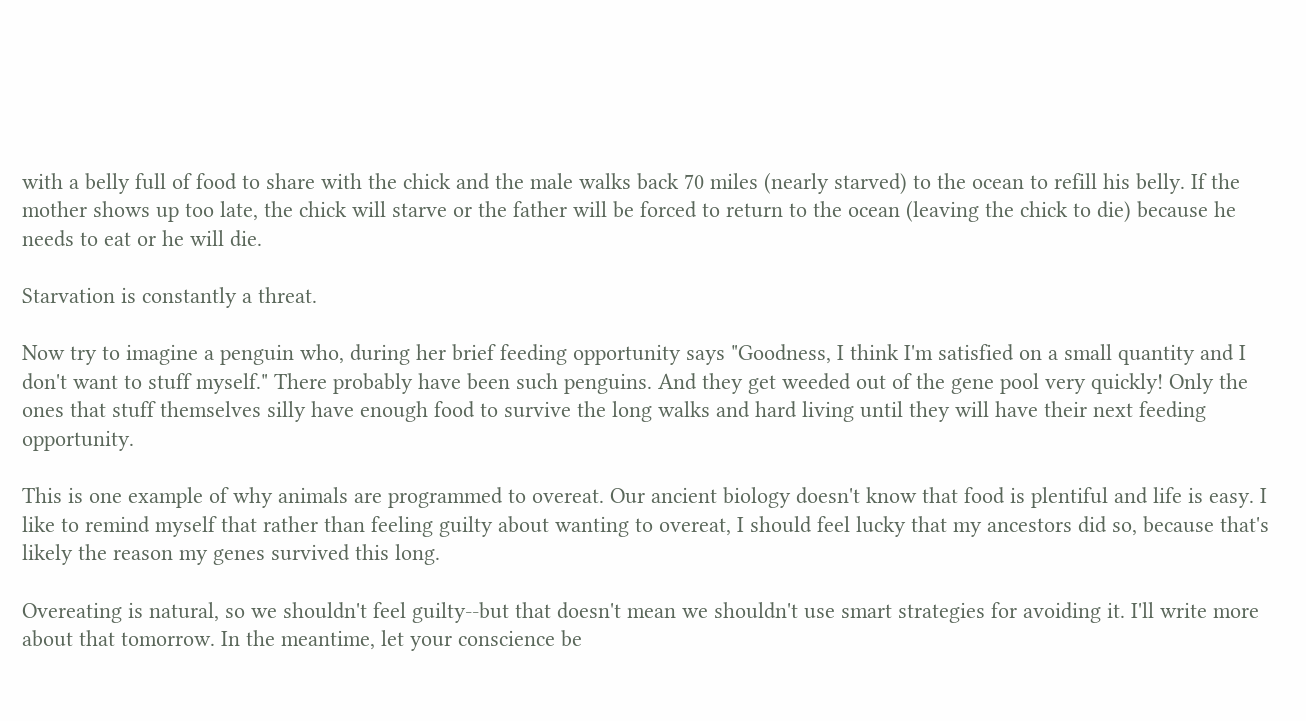with a belly full of food to share with the chick and the male walks back 70 miles (nearly starved) to the ocean to refill his belly. If the mother shows up too late, the chick will starve or the father will be forced to return to the ocean (leaving the chick to die) because he needs to eat or he will die.

Starvation is constantly a threat.

Now try to imagine a penguin who, during her brief feeding opportunity says "Goodness, I think I'm satisfied on a small quantity and I don't want to stuff myself." There probably have been such penguins. And they get weeded out of the gene pool very quickly! Only the ones that stuff themselves silly have enough food to survive the long walks and hard living until they will have their next feeding opportunity.

This is one example of why animals are programmed to overeat. Our ancient biology doesn't know that food is plentiful and life is easy. I like to remind myself that rather than feeling guilty about wanting to overeat, I should feel lucky that my ancestors did so, because that's likely the reason my genes survived this long.

Overeating is natural, so we shouldn't feel guilty--but that doesn't mean we shouldn't use smart strategies for avoiding it. I'll write more about that tomorrow. In the meantime, let your conscience be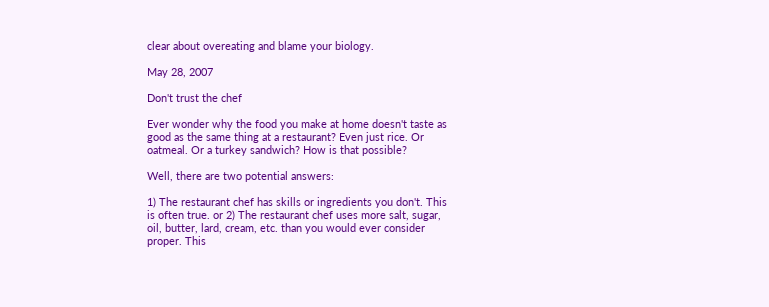clear about overeating and blame your biology.

May 28, 2007

Don't trust the chef

Ever wonder why the food you make at home doesn't taste as good as the same thing at a restaurant? Even just rice. Or oatmeal. Or a turkey sandwich? How is that possible?

Well, there are two potential answers:

1) The restaurant chef has skills or ingredients you don't. This is often true. or 2) The restaurant chef uses more salt, sugar, oil, butter, lard, cream, etc. than you would ever consider proper. This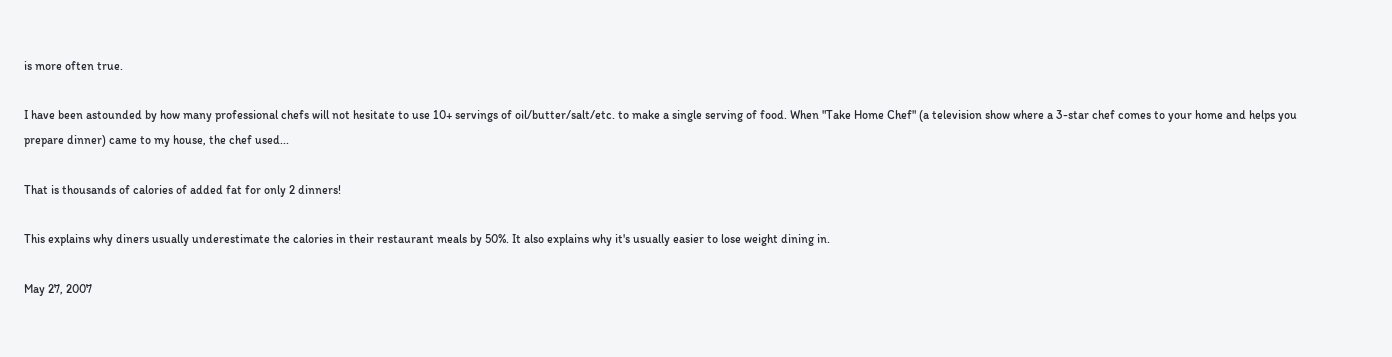is more often true.

I have been astounded by how many professional chefs will not hesitate to use 10+ servings of oil/butter/salt/etc. to make a single serving of food. When "Take Home Chef" (a television show where a 3-star chef comes to your home and helps you prepare dinner) came to my house, the chef used...

That is thousands of calories of added fat for only 2 dinners!

This explains why diners usually underestimate the calories in their restaurant meals by 50%. It also explains why it's usually easier to lose weight dining in.

May 27, 2007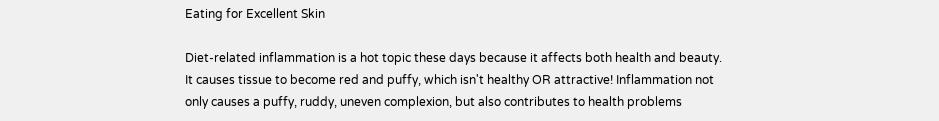Eating for Excellent Skin

Diet-related inflammation is a hot topic these days because it affects both health and beauty. It causes tissue to become red and puffy, which isn't healthy OR attractive! Inflammation not only causes a puffy, ruddy, uneven complexion, but also contributes to health problems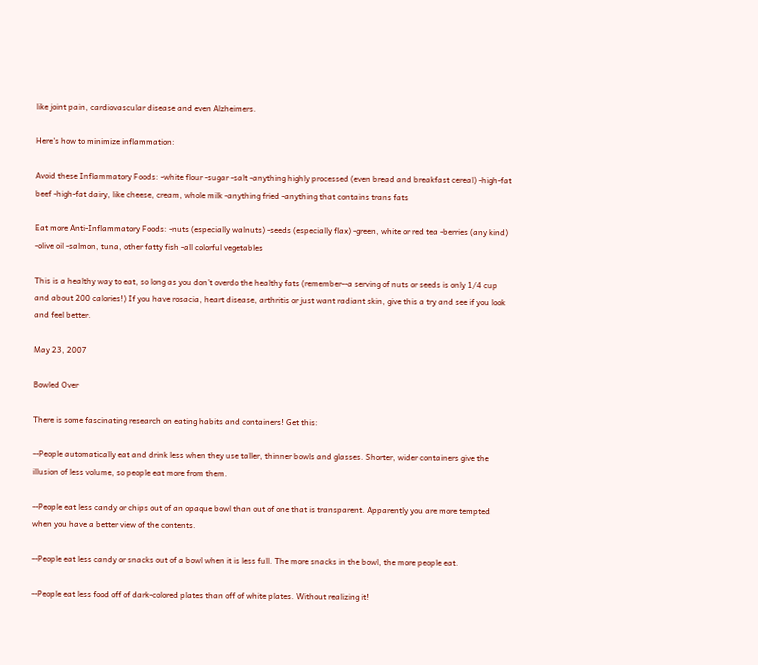like joint pain, cardiovascular disease and even Alzheimers.

Here's how to minimize inflammation:

Avoid these Inflammatory Foods: -white flour -sugar -salt -anything highly processed (even bread and breakfast cereal) -high-fat beef -high-fat dairy, like cheese, cream, whole milk -anything fried -anything that contains trans fats

Eat more Anti-Inflammatory Foods: -nuts (especially walnuts) -seeds (especially flax) -green, white or red tea -berries (any kind) -olive oil -salmon, tuna, other fatty fish -all colorful vegetables

This is a healthy way to eat, so long as you don't overdo the healthy fats (remember--a serving of nuts or seeds is only 1/4 cup and about 200 calories!) If you have rosacia, heart disease, arthritis or just want radiant skin, give this a try and see if you look and feel better.

May 23, 2007

Bowled Over

There is some fascinating research on eating habits and containers! Get this:

--People automatically eat and drink less when they use taller, thinner bowls and glasses. Shorter, wider containers give the illusion of less volume, so people eat more from them.

--People eat less candy or chips out of an opaque bowl than out of one that is transparent. Apparently you are more tempted when you have a better view of the contents.

--People eat less candy or snacks out of a bowl when it is less full. The more snacks in the bowl, the more people eat.

--People eat less food off of dark-colored plates than off of white plates. Without realizing it!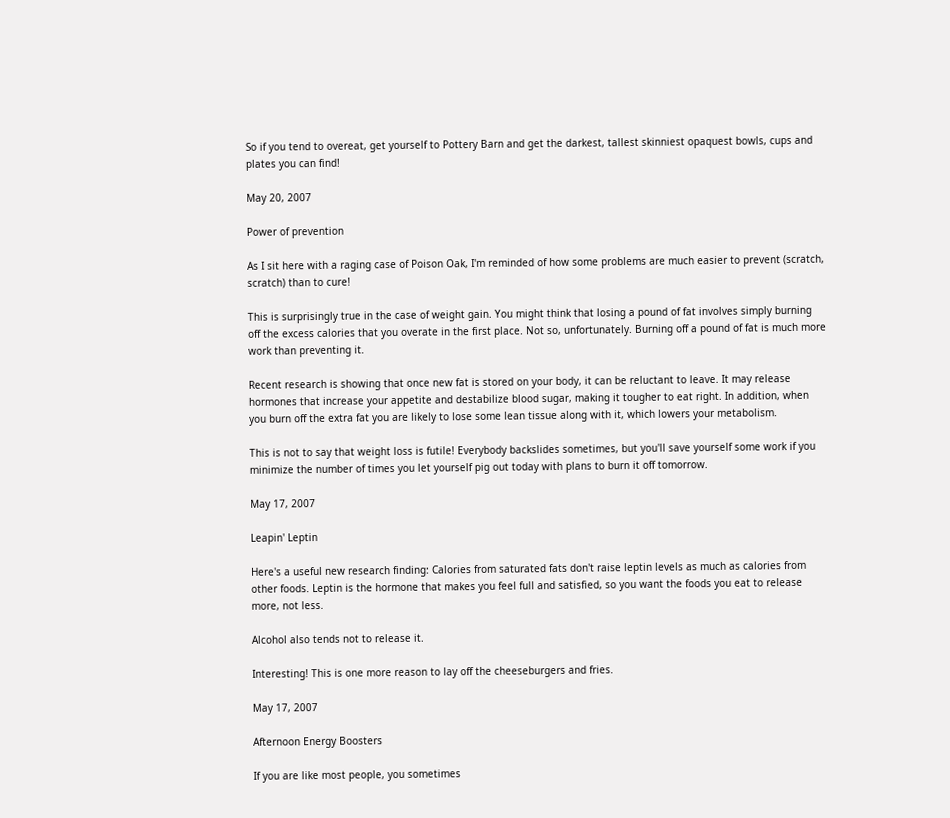So if you tend to overeat, get yourself to Pottery Barn and get the darkest, tallest skinniest opaquest bowls, cups and plates you can find!

May 20, 2007

Power of prevention

As I sit here with a raging case of Poison Oak, I'm reminded of how some problems are much easier to prevent (scratch, scratch) than to cure!

This is surprisingly true in the case of weight gain. You might think that losing a pound of fat involves simply burning off the excess calories that you overate in the first place. Not so, unfortunately. Burning off a pound of fat is much more work than preventing it.

Recent research is showing that once new fat is stored on your body, it can be reluctant to leave. It may release hormones that increase your appetite and destabilize blood sugar, making it tougher to eat right. In addition, when you burn off the extra fat you are likely to lose some lean tissue along with it, which lowers your metabolism.

This is not to say that weight loss is futile! Everybody backslides sometimes, but you'll save yourself some work if you minimize the number of times you let yourself pig out today with plans to burn it off tomorrow.

May 17, 2007

Leapin' Leptin

Here's a useful new research finding: Calories from saturated fats don't raise leptin levels as much as calories from other foods. Leptin is the hormone that makes you feel full and satisfied, so you want the foods you eat to release more, not less.

Alcohol also tends not to release it.

Interesting! This is one more reason to lay off the cheeseburgers and fries.

May 17, 2007

Afternoon Energy Boosters

If you are like most people, you sometimes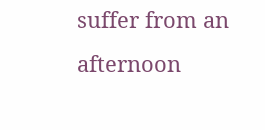suffer from an afternoon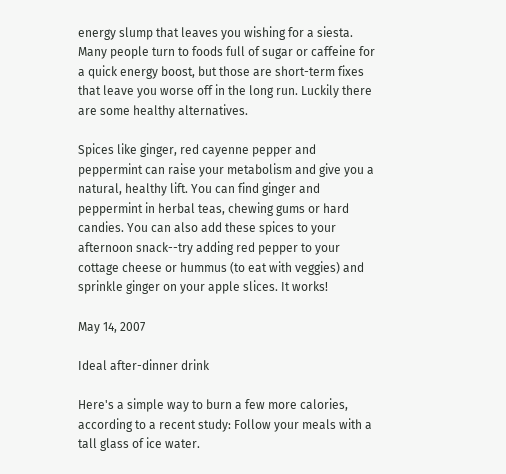energy slump that leaves you wishing for a siesta. Many people turn to foods full of sugar or caffeine for a quick energy boost, but those are short-term fixes that leave you worse off in the long run. Luckily there are some healthy alternatives.

Spices like ginger, red cayenne pepper and peppermint can raise your metabolism and give you a natural, healthy lift. You can find ginger and peppermint in herbal teas, chewing gums or hard candies. You can also add these spices to your afternoon snack--try adding red pepper to your cottage cheese or hummus (to eat with veggies) and sprinkle ginger on your apple slices. It works!

May 14, 2007

Ideal after-dinner drink

Here's a simple way to burn a few more calories, according to a recent study: Follow your meals with a tall glass of ice water.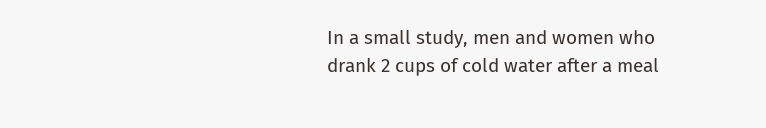In a small study, men and women who drank 2 cups of cold water after a meal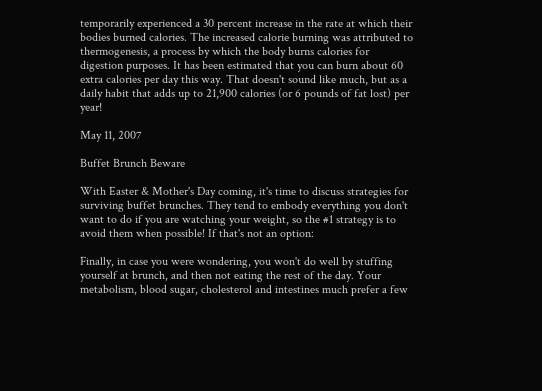temporarily experienced a 30 percent increase in the rate at which their bodies burned calories. The increased calorie burning was attributed to thermogenesis, a process by which the body burns calories for digestion purposes. It has been estimated that you can burn about 60 extra calories per day this way. That doesn't sound like much, but as a daily habit that adds up to 21,900 calories (or 6 pounds of fat lost) per year!

May 11, 2007

Buffet Brunch Beware

With Easter & Mother's Day coming, it's time to discuss strategies for surviving buffet brunches. They tend to embody everything you don't want to do if you are watching your weight, so the #1 strategy is to avoid them when possible! If that's not an option:

Finally, in case you were wondering, you won't do well by stuffing yourself at brunch, and then not eating the rest of the day. Your metabolism, blood sugar, cholesterol and intestines much prefer a few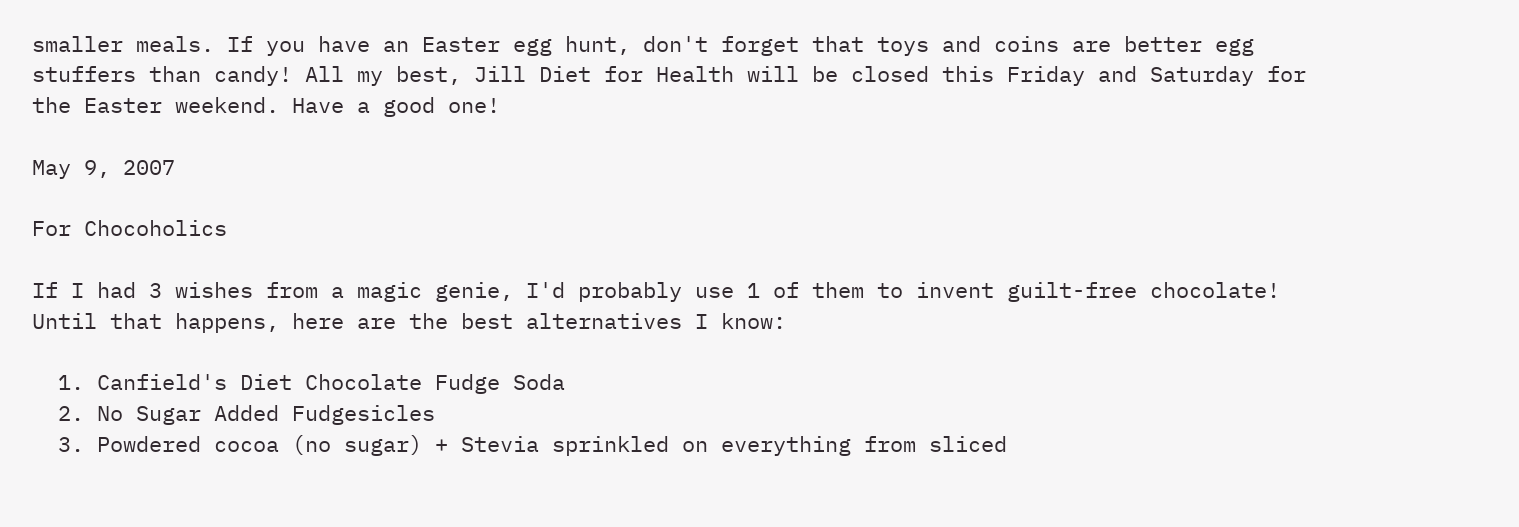smaller meals. If you have an Easter egg hunt, don't forget that toys and coins are better egg stuffers than candy! All my best, Jill Diet for Health will be closed this Friday and Saturday for the Easter weekend. Have a good one!

May 9, 2007

For Chocoholics

If I had 3 wishes from a magic genie, I'd probably use 1 of them to invent guilt-free chocolate! Until that happens, here are the best alternatives I know:

  1. Canfield's Diet Chocolate Fudge Soda
  2. No Sugar Added Fudgesicles
  3. Powdered cocoa (no sugar) + Stevia sprinkled on everything from sliced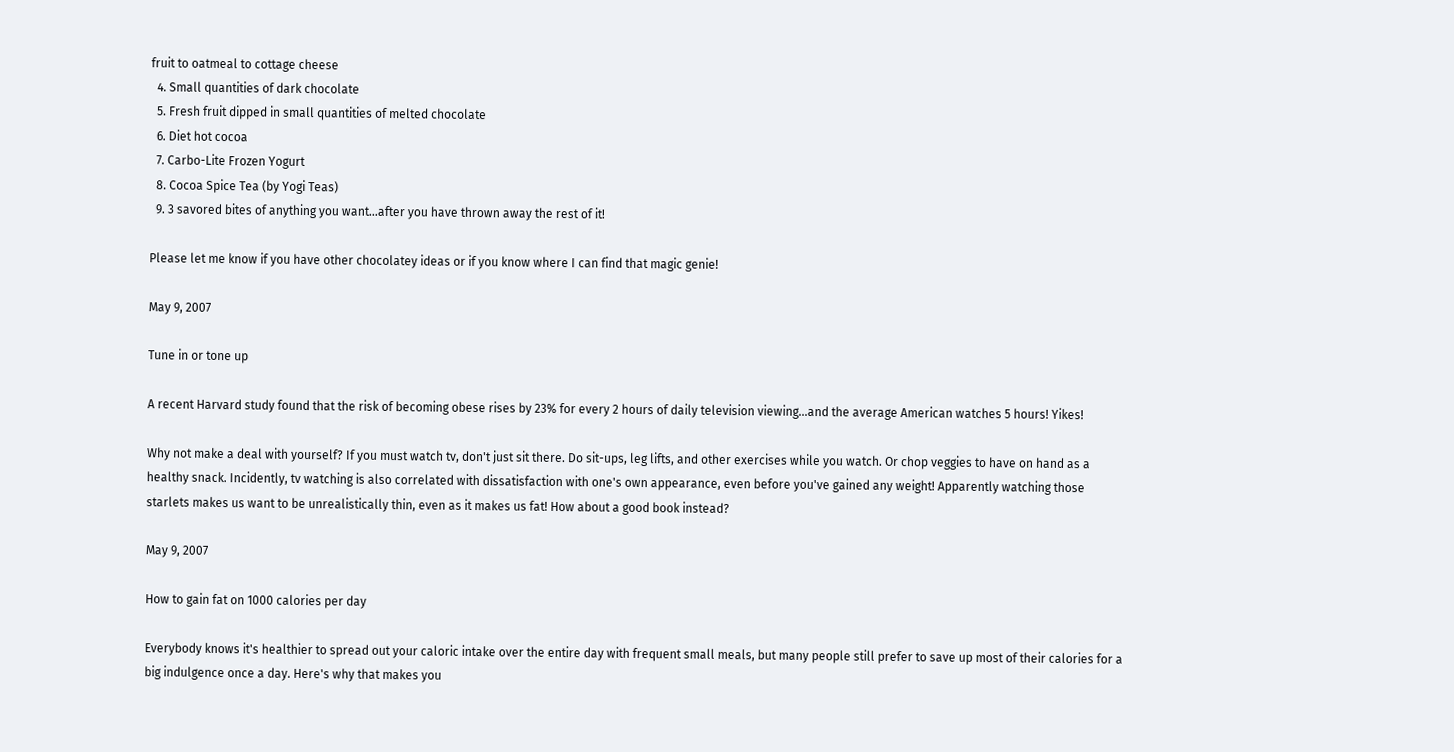fruit to oatmeal to cottage cheese
  4. Small quantities of dark chocolate
  5. Fresh fruit dipped in small quantities of melted chocolate
  6. Diet hot cocoa
  7. Carbo-Lite Frozen Yogurt
  8. Cocoa Spice Tea (by Yogi Teas)
  9. 3 savored bites of anything you want...after you have thrown away the rest of it!

Please let me know if you have other chocolatey ideas or if you know where I can find that magic genie!

May 9, 2007

Tune in or tone up

A recent Harvard study found that the risk of becoming obese rises by 23% for every 2 hours of daily television viewing...and the average American watches 5 hours! Yikes!

Why not make a deal with yourself? If you must watch tv, don't just sit there. Do sit-ups, leg lifts, and other exercises while you watch. Or chop veggies to have on hand as a healthy snack. Incidently, tv watching is also correlated with dissatisfaction with one's own appearance, even before you've gained any weight! Apparently watching those starlets makes us want to be unrealistically thin, even as it makes us fat! How about a good book instead?

May 9, 2007

How to gain fat on 1000 calories per day

Everybody knows it's healthier to spread out your caloric intake over the entire day with frequent small meals, but many people still prefer to save up most of their calories for a big indulgence once a day. Here's why that makes you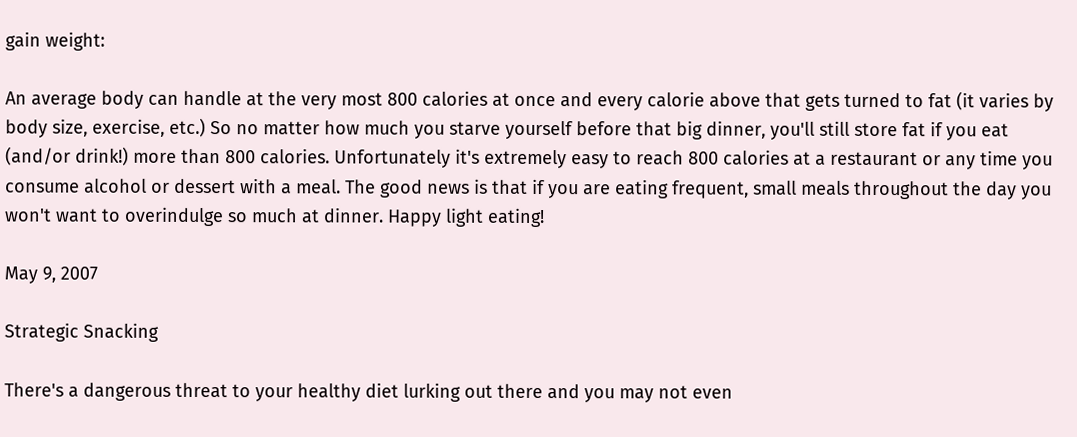gain weight:

An average body can handle at the very most 800 calories at once and every calorie above that gets turned to fat (it varies by body size, exercise, etc.) So no matter how much you starve yourself before that big dinner, you'll still store fat if you eat (and/or drink!) more than 800 calories. Unfortunately it's extremely easy to reach 800 calories at a restaurant or any time you consume alcohol or dessert with a meal. The good news is that if you are eating frequent, small meals throughout the day you won't want to overindulge so much at dinner. Happy light eating!

May 9, 2007

Strategic Snacking

There's a dangerous threat to your healthy diet lurking out there and you may not even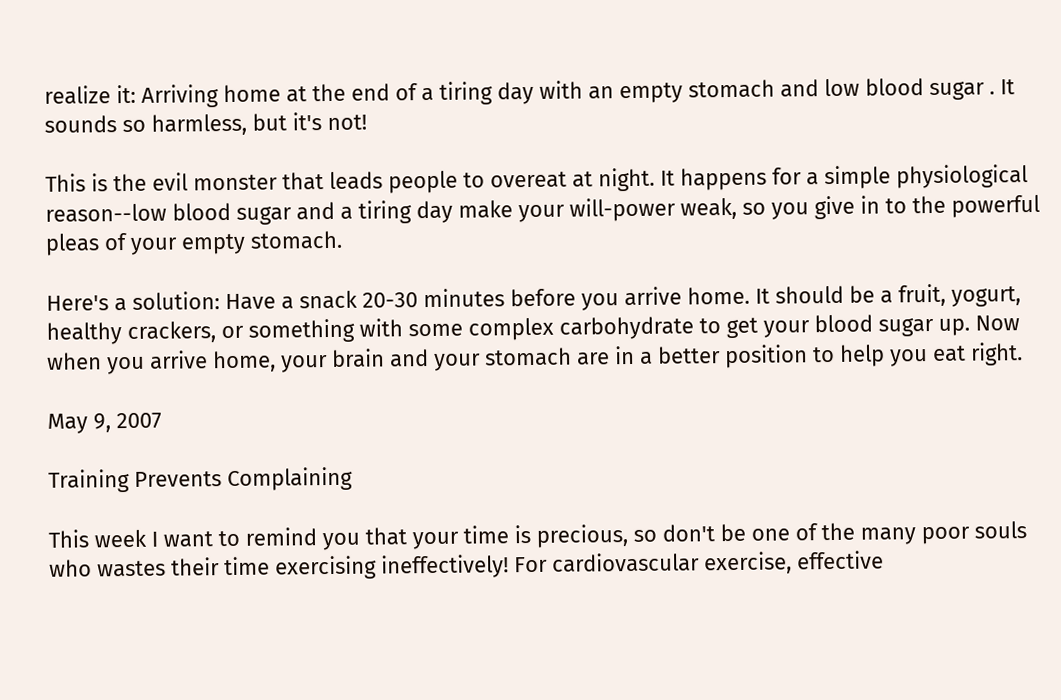realize it: Arriving home at the end of a tiring day with an empty stomach and low blood sugar . It sounds so harmless, but it's not!

This is the evil monster that leads people to overeat at night. It happens for a simple physiological reason--low blood sugar and a tiring day make your will-power weak, so you give in to the powerful pleas of your empty stomach.

Here's a solution: Have a snack 20-30 minutes before you arrive home. It should be a fruit, yogurt, healthy crackers, or something with some complex carbohydrate to get your blood sugar up. Now when you arrive home, your brain and your stomach are in a better position to help you eat right.

May 9, 2007

Training Prevents Complaining

This week I want to remind you that your time is precious, so don't be one of the many poor souls who wastes their time exercising ineffectively! For cardiovascular exercise, effective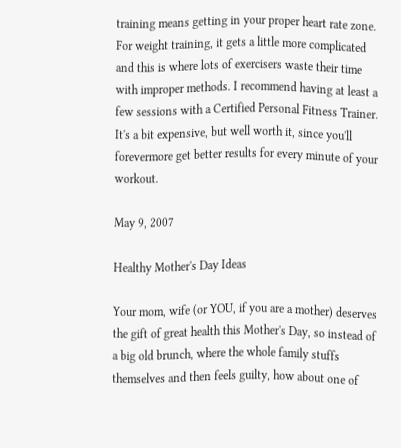training means getting in your proper heart rate zone. For weight training, it gets a little more complicated and this is where lots of exercisers waste their time with improper methods. I recommend having at least a few sessions with a Certified Personal Fitness Trainer. It's a bit expensive, but well worth it, since you'll forevermore get better results for every minute of your workout.

May 9, 2007

Healthy Mother's Day Ideas

Your mom, wife (or YOU, if you are a mother) deserves the gift of great health this Mother's Day, so instead of a big old brunch, where the whole family stuffs themselves and then feels guilty, how about one of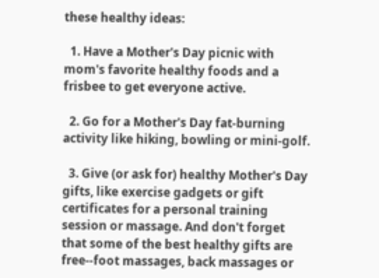these healthy ideas:

  1. Have a Mother's Day picnic with mom's favorite healthy foods and a frisbee to get everyone active.

  2. Go for a Mother's Day fat-burning activity like hiking, bowling or mini-golf.

  3. Give (or ask for) healthy Mother's Day gifts, like exercise gadgets or gift certificates for a personal training session or massage. And don't forget that some of the best healthy gifts are free--foot massages, back massages or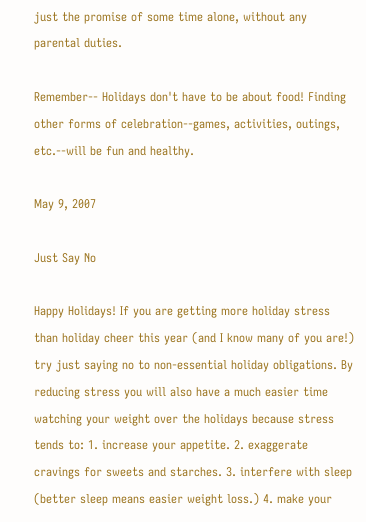just the promise of some time alone, without any parental duties.

Remember-- Holidays don't have to be about food! Finding other forms of celebration--games, activities, outings, etc.--will be fun and healthy.

May 9, 2007

Just Say No

Happy Holidays! If you are getting more holiday stress than holiday cheer this year (and I know many of you are!) try just saying no to non-essential holiday obligations. By reducing stress you will also have a much easier time watching your weight over the holidays because stress tends to: 1. increase your appetite. 2. exaggerate cravings for sweets and starches. 3. interfere with sleep (better sleep means easier weight loss.) 4. make your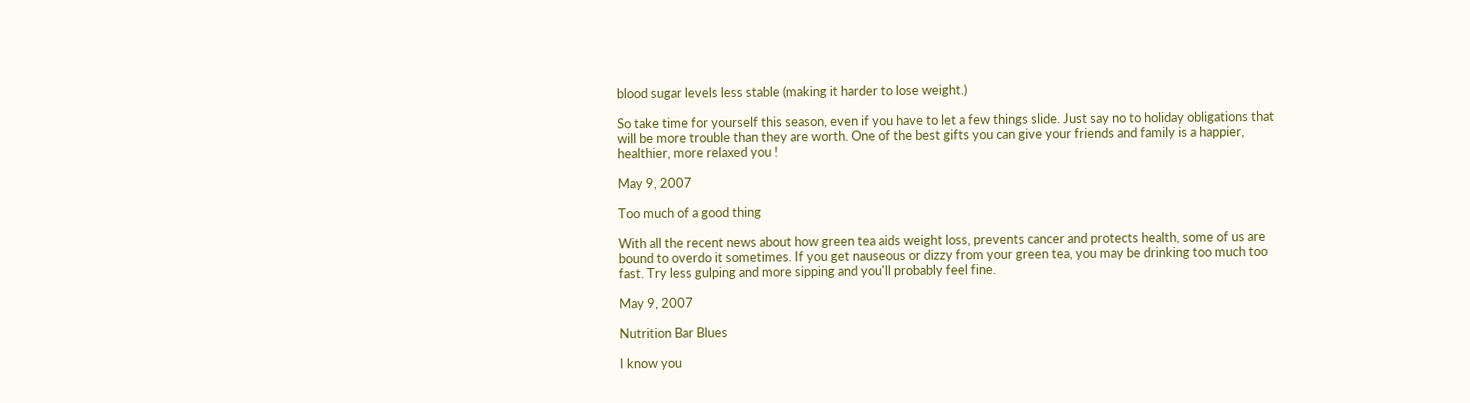blood sugar levels less stable (making it harder to lose weight.)

So take time for yourself this season, even if you have to let a few things slide. Just say no to holiday obligations that will be more trouble than they are worth. One of the best gifts you can give your friends and family is a happier, healthier, more relaxed you !

May 9, 2007

Too much of a good thing

With all the recent news about how green tea aids weight loss, prevents cancer and protects health, some of us are bound to overdo it sometimes. If you get nauseous or dizzy from your green tea, you may be drinking too much too fast. Try less gulping and more sipping and you'll probably feel fine.

May 9, 2007

Nutrition Bar Blues

I know you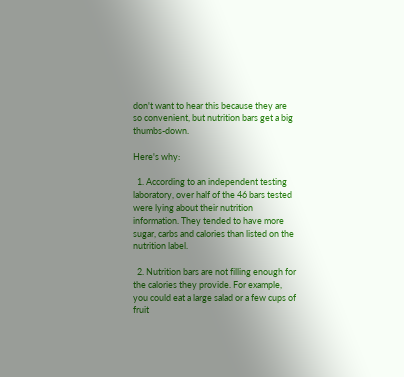don't want to hear this because they are so convenient, but nutrition bars get a big thumbs-down.

Here's why:

  1. According to an independent testing laboratory, over half of the 46 bars tested were lying about their nutrition information. They tended to have more sugar, carbs and calories than listed on the nutrition label.

  2. Nutrition bars are not filling enough for the calories they provide. For example, you could eat a large salad or a few cups of fruit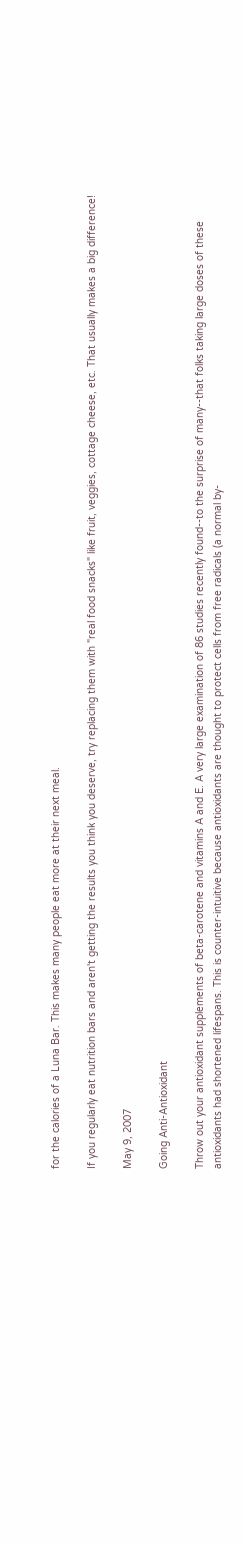for the calories of a Luna Bar. This makes many people eat more at their next meal.

If you regularly eat nutrition bars and aren't getting the results you think you deserve, try replacing them with "real food snacks" like fruit, veggies, cottage cheese, etc. That usually makes a big difference!

May 9, 2007

Going Anti-Antioxidant

Throw out your antioxidant supplements of beta-carotene and vitamins A and E. A very large examination of 86 studies recently found--to the surprise of many--that folks taking large doses of these antioxidants had shortened lifespans. This is counter-intuitive because antioxidants are thought to protect cells from free radicals (a normal by-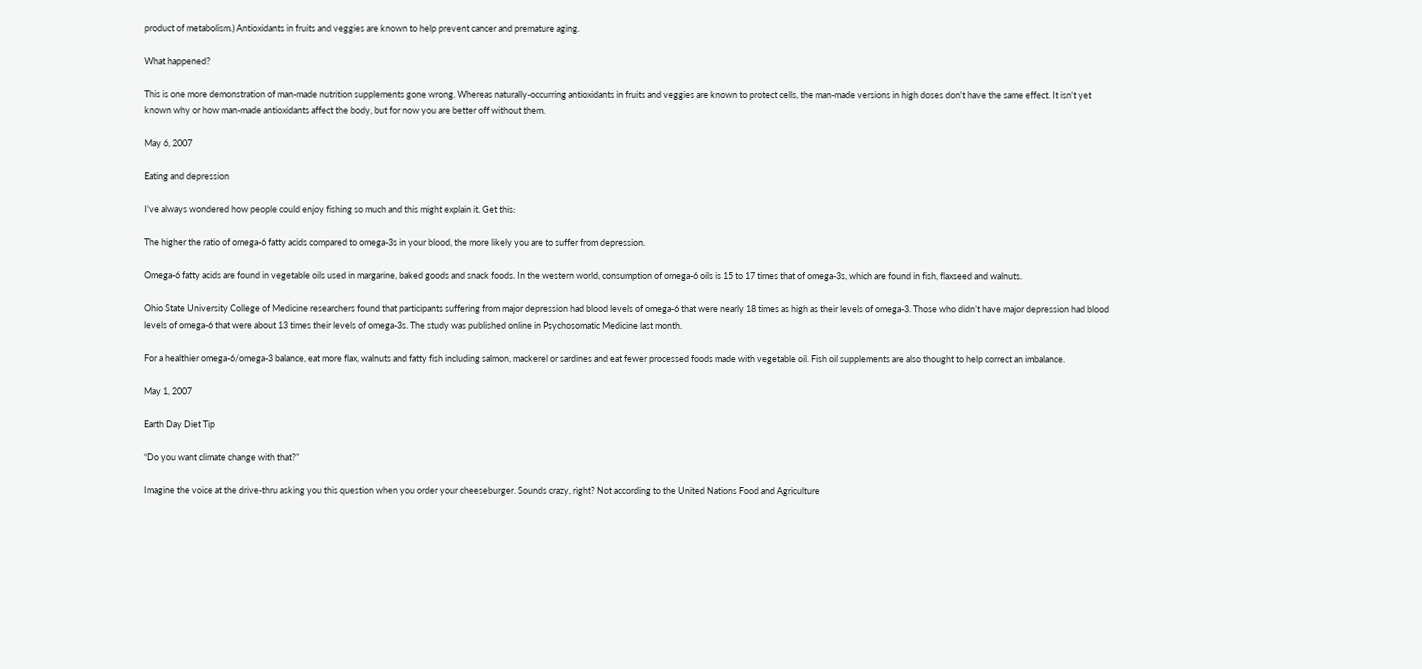product of metabolism.) Antioxidants in fruits and veggies are known to help prevent cancer and premature aging.

What happened?

This is one more demonstration of man-made nutrition supplements gone wrong. Whereas naturally-occurring antioxidants in fruits and veggies are known to protect cells, the man-made versions in high doses don't have the same effect. It isn't yet known why or how man-made antioxidants affect the body, but for now you are better off without them.

May 6, 2007

Eating and depression

I've always wondered how people could enjoy fishing so much and this might explain it. Get this:

The higher the ratio of omega-6 fatty acids compared to omega-3s in your blood, the more likely you are to suffer from depression.

Omega-6 fatty acids are found in vegetable oils used in margarine, baked goods and snack foods. In the western world, consumption of omega-6 oils is 15 to 17 times that of omega-3s, which are found in fish, flaxseed and walnuts.

Ohio State University College of Medicine researchers found that participants suffering from major depression had blood levels of omega-6 that were nearly 18 times as high as their levels of omega-3. Those who didn’t have major depression had blood levels of omega-6 that were about 13 times their levels of omega-3s. The study was published online in Psychosomatic Medicine last month.

For a healthier omega-6/omega-3 balance, eat more flax, walnuts and fatty fish including salmon, mackerel or sardines and eat fewer processed foods made with vegetable oil. Fish oil supplements are also thought to help correct an imbalance.

May 1, 2007

Earth Day Diet Tip

“Do you want climate change with that?”

Imagine the voice at the drive-thru asking you this question when you order your cheeseburger. Sounds crazy, right? Not according to the United Nations Food and Agriculture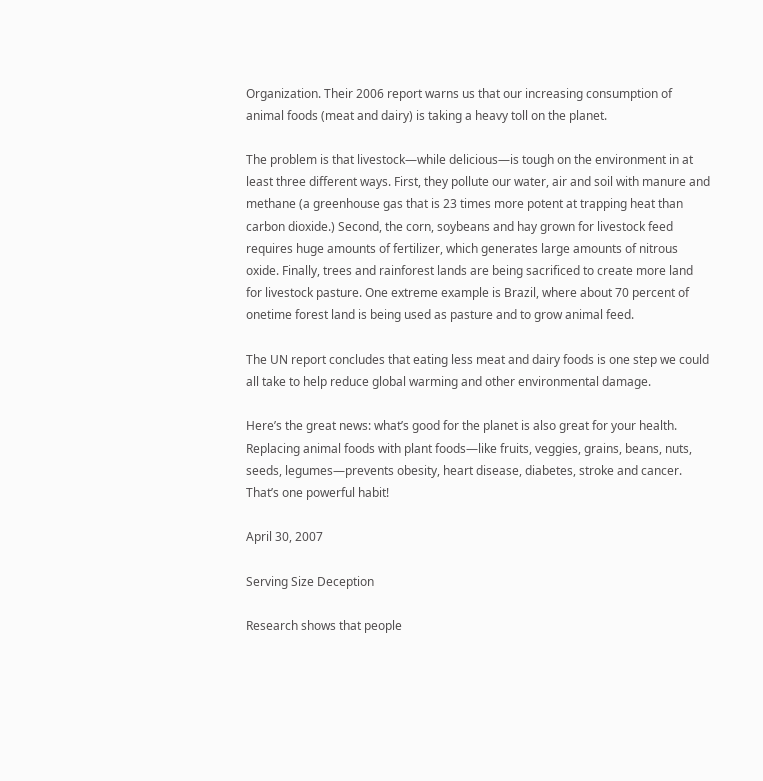Organization. Their 2006 report warns us that our increasing consumption of animal foods (meat and dairy) is taking a heavy toll on the planet.

The problem is that livestock—while delicious—is tough on the environment in at least three different ways. First, they pollute our water, air and soil with manure and methane (a greenhouse gas that is 23 times more potent at trapping heat than carbon dioxide.) Second, the corn, soybeans and hay grown for livestock feed requires huge amounts of fertilizer, which generates large amounts of nitrous oxide. Finally, trees and rainforest lands are being sacrificed to create more land for livestock pasture. One extreme example is Brazil, where about 70 percent of onetime forest land is being used as pasture and to grow animal feed.

The UN report concludes that eating less meat and dairy foods is one step we could all take to help reduce global warming and other environmental damage.

Here’s the great news: what’s good for the planet is also great for your health. Replacing animal foods with plant foods—like fruits, veggies, grains, beans, nuts, seeds, legumes—prevents obesity, heart disease, diabetes, stroke and cancer. That’s one powerful habit!

April 30, 2007

Serving Size Deception

Research shows that people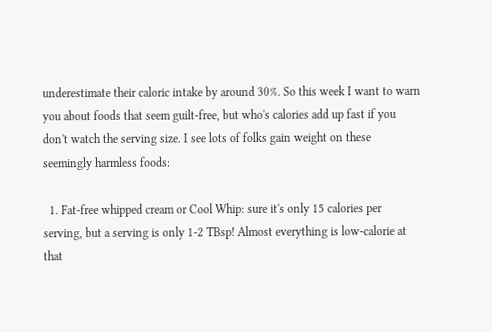underestimate their caloric intake by around 30%. So this week I want to warn you about foods that seem guilt-free, but who's calories add up fast if you don't watch the serving size. I see lots of folks gain weight on these seemingly harmless foods:

  1. Fat-free whipped cream or Cool Whip: sure it's only 15 calories per serving, but a serving is only 1-2 TBsp! Almost everything is low-calorie at that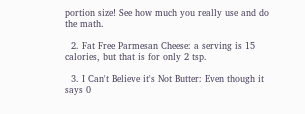portion size! See how much you really use and do the math.

  2. Fat Free Parmesan Cheese: a serving is 15 calories, but that is for only 2 tsp.

  3. I Can't Believe it's Not Butter: Even though it says 0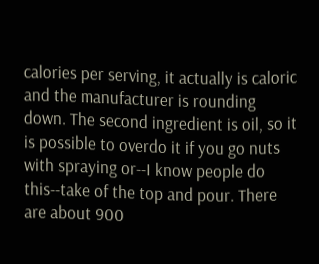calories per serving, it actually is caloric and the manufacturer is rounding down. The second ingredient is oil, so it is possible to overdo it if you go nuts with spraying or--I know people do this--take of the top and pour. There are about 900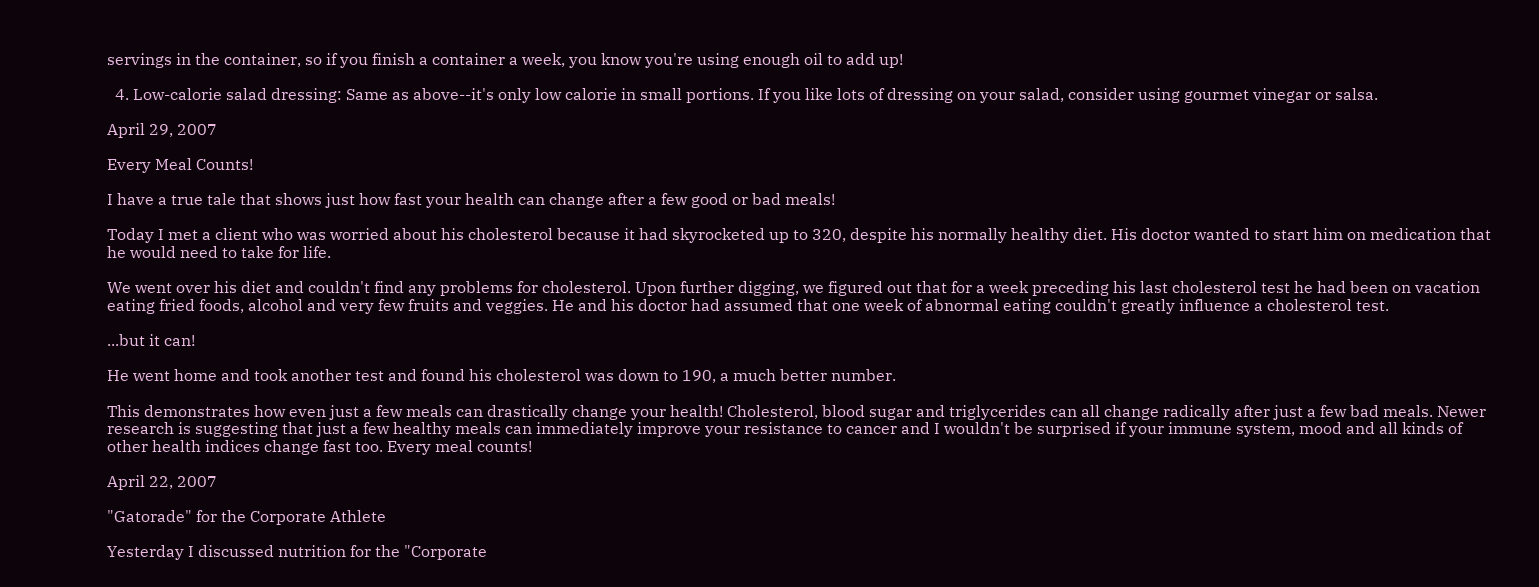servings in the container, so if you finish a container a week, you know you're using enough oil to add up!

  4. Low-calorie salad dressing: Same as above--it's only low calorie in small portions. If you like lots of dressing on your salad, consider using gourmet vinegar or salsa.

April 29, 2007

Every Meal Counts!

I have a true tale that shows just how fast your health can change after a few good or bad meals!

Today I met a client who was worried about his cholesterol because it had skyrocketed up to 320, despite his normally healthy diet. His doctor wanted to start him on medication that he would need to take for life.

We went over his diet and couldn't find any problems for cholesterol. Upon further digging, we figured out that for a week preceding his last cholesterol test he had been on vacation eating fried foods, alcohol and very few fruits and veggies. He and his doctor had assumed that one week of abnormal eating couldn't greatly influence a cholesterol test.

...but it can!

He went home and took another test and found his cholesterol was down to 190, a much better number.

This demonstrates how even just a few meals can drastically change your health! Cholesterol, blood sugar and triglycerides can all change radically after just a few bad meals. Newer research is suggesting that just a few healthy meals can immediately improve your resistance to cancer and I wouldn't be surprised if your immune system, mood and all kinds of other health indices change fast too. Every meal counts!

April 22, 2007

"Gatorade" for the Corporate Athlete

Yesterday I discussed nutrition for the "Corporate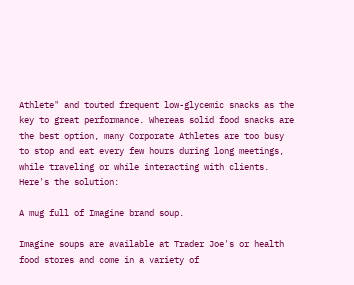Athlete" and touted frequent low-glycemic snacks as the key to great performance. Whereas solid food snacks are the best option, many Corporate Athletes are too busy to stop and eat every few hours during long meetings, while traveling or while interacting with clients. Here's the solution:

A mug full of Imagine brand soup.

Imagine soups are available at Trader Joe's or health food stores and come in a variety of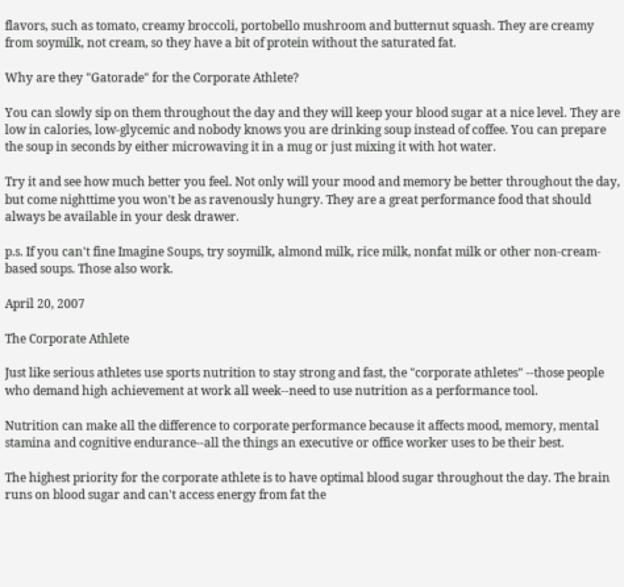flavors, such as tomato, creamy broccoli, portobello mushroom and butternut squash. They are creamy from soymilk, not cream, so they have a bit of protein without the saturated fat.

Why are they "Gatorade" for the Corporate Athlete?

You can slowly sip on them throughout the day and they will keep your blood sugar at a nice level. They are low in calories, low-glycemic and nobody knows you are drinking soup instead of coffee. You can prepare the soup in seconds by either microwaving it in a mug or just mixing it with hot water.

Try it and see how much better you feel. Not only will your mood and memory be better throughout the day, but come nighttime you won't be as ravenously hungry. They are a great performance food that should always be available in your desk drawer.

p.s. If you can't fine Imagine Soups, try soymilk, almond milk, rice milk, nonfat milk or other non-cream-based soups. Those also work.

April 20, 2007

The Corporate Athlete

Just like serious athletes use sports nutrition to stay strong and fast, the "corporate athletes" --those people who demand high achievement at work all week--need to use nutrition as a performance tool.

Nutrition can make all the difference to corporate performance because it affects mood, memory, mental stamina and cognitive endurance--all the things an executive or office worker uses to be their best.

The highest priority for the corporate athlete is to have optimal blood sugar throughout the day. The brain runs on blood sugar and can't access energy from fat the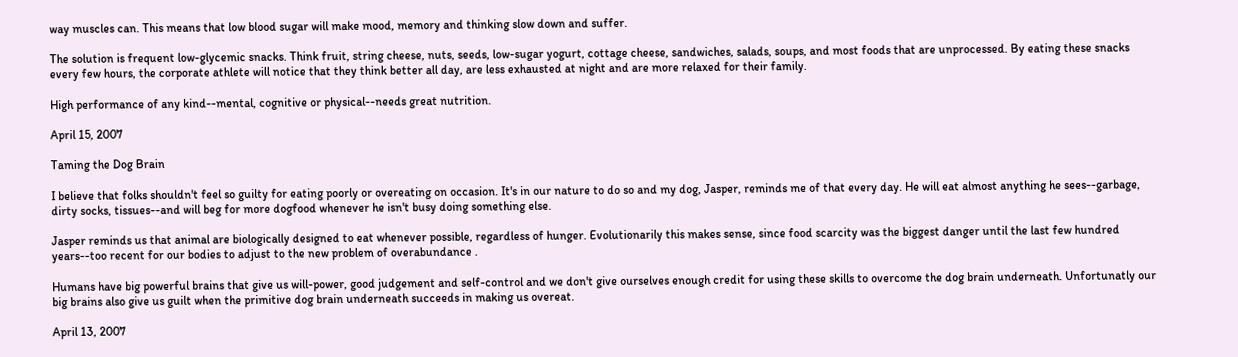way muscles can. This means that low blood sugar will make mood, memory and thinking slow down and suffer.

The solution is frequent low-glycemic snacks. Think fruit, string cheese, nuts, seeds, low-sugar yogurt, cottage cheese, sandwiches, salads, soups, and most foods that are unprocessed. By eating these snacks every few hours, the corporate athlete will notice that they think better all day, are less exhausted at night and are more relaxed for their family.

High performance of any kind--mental, cognitive or physical--needs great nutrition.

April 15, 2007

Taming the Dog Brain

I believe that folks shouldn't feel so guilty for eating poorly or overeating on occasion. It's in our nature to do so and my dog, Jasper, reminds me of that every day. He will eat almost anything he sees--garbage, dirty socks, tissues--and will beg for more dogfood whenever he isn't busy doing something else.

Jasper reminds us that animal are biologically designed to eat whenever possible, regardless of hunger. Evolutionarily this makes sense, since food scarcity was the biggest danger until the last few hundred years--too recent for our bodies to adjust to the new problem of overabundance .

Humans have big powerful brains that give us will-power, good judgement and self-control and we don't give ourselves enough credit for using these skills to overcome the dog brain underneath. Unfortunatly our big brains also give us guilt when the primitive dog brain underneath succeeds in making us overeat.

April 13, 2007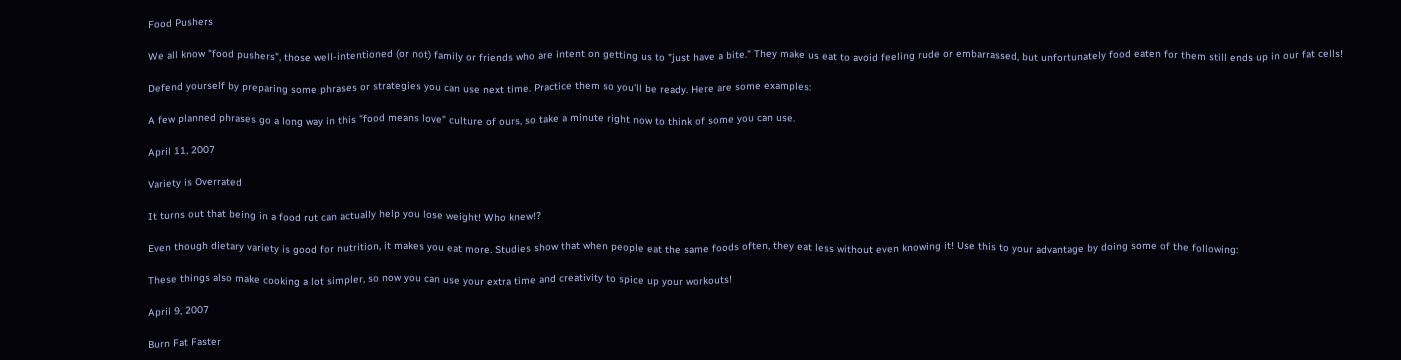Food Pushers

We all know "food pushers", those well-intentioned (or not) family or friends who are intent on getting us to "just have a bite." They make us eat to avoid feeling rude or embarrassed, but unfortunately food eaten for them still ends up in our fat cells!

Defend yourself by preparing some phrases or strategies you can use next time. Practice them so you'll be ready. Here are some examples:

A few planned phrases go a long way in this "food means love" culture of ours, so take a minute right now to think of some you can use.

April 11, 2007

Variety is Overrated

It turns out that being in a food rut can actually help you lose weight! Who knew!?

Even though dietary variety is good for nutrition, it makes you eat more. Studies show that when people eat the same foods often, they eat less without even knowing it! Use this to your advantage by doing some of the following:

These things also make cooking a lot simpler, so now you can use your extra time and creativity to spice up your workouts!

April 9, 2007

Burn Fat Faster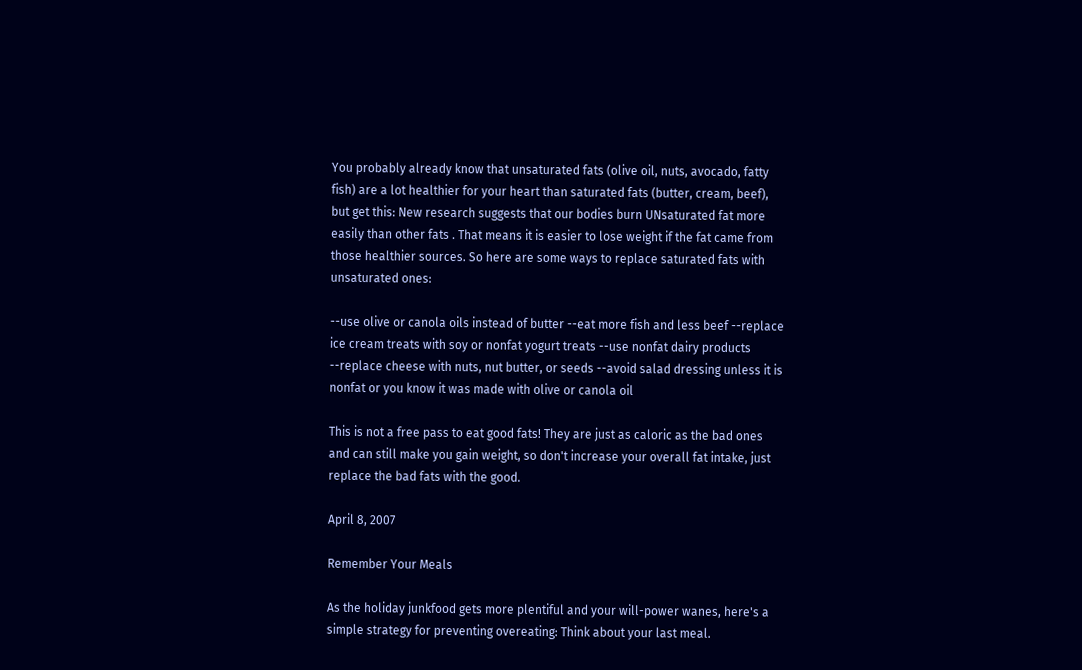You probably already know that unsaturated fats (olive oil, nuts, avocado, fatty fish) are a lot healthier for your heart than saturated fats (butter, cream, beef), but get this: New research suggests that our bodies burn UNsaturated fat more easily than other fats . That means it is easier to lose weight if the fat came from those healthier sources. So here are some ways to replace saturated fats with unsaturated ones:

--use olive or canola oils instead of butter --eat more fish and less beef --replace ice cream treats with soy or nonfat yogurt treats --use nonfat dairy products --replace cheese with nuts, nut butter, or seeds --avoid salad dressing unless it is nonfat or you know it was made with olive or canola oil

This is not a free pass to eat good fats! They are just as caloric as the bad ones and can still make you gain weight, so don't increase your overall fat intake, just replace the bad fats with the good.

April 8, 2007

Remember Your Meals

As the holiday junkfood gets more plentiful and your will-power wanes, here's a simple strategy for preventing overeating: Think about your last meal.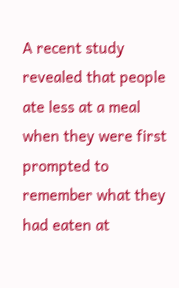A recent study revealed that people ate less at a meal when they were first prompted to remember what they had eaten at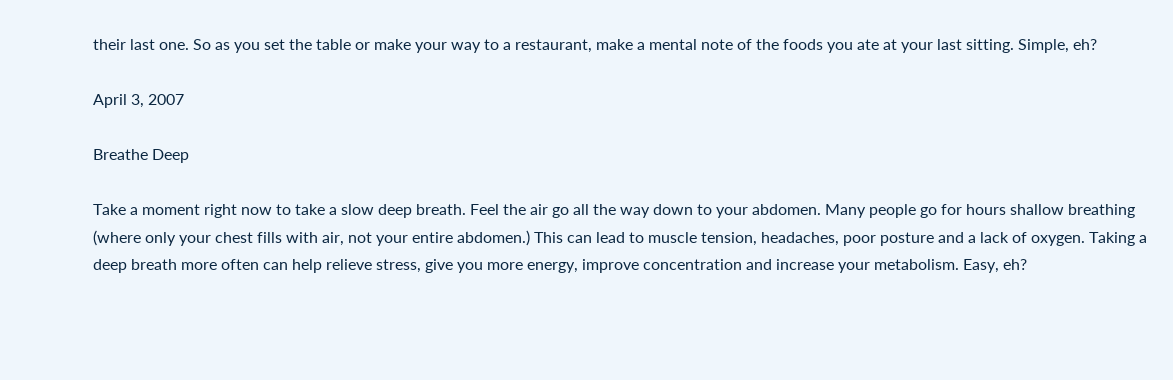their last one. So as you set the table or make your way to a restaurant, make a mental note of the foods you ate at your last sitting. Simple, eh?

April 3, 2007

Breathe Deep

Take a moment right now to take a slow deep breath. Feel the air go all the way down to your abdomen. Many people go for hours shallow breathing (where only your chest fills with air, not your entire abdomen.) This can lead to muscle tension, headaches, poor posture and a lack of oxygen. Taking a deep breath more often can help relieve stress, give you more energy, improve concentration and increase your metabolism. Easy, eh?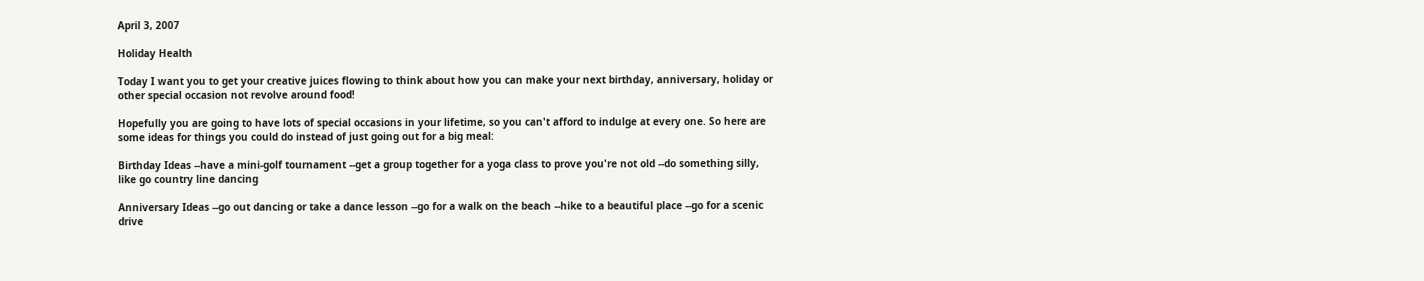April 3, 2007

Holiday Health

Today I want you to get your creative juices flowing to think about how you can make your next birthday, anniversary, holiday or other special occasion not revolve around food!

Hopefully you are going to have lots of special occasions in your lifetime, so you can't afford to indulge at every one. So here are some ideas for things you could do instead of just going out for a big meal:

Birthday Ideas --have a mini-golf tournament --get a group together for a yoga class to prove you're not old --do something silly, like go country line dancing

Anniversary Ideas --go out dancing or take a dance lesson --go for a walk on the beach --hike to a beautiful place --go for a scenic drive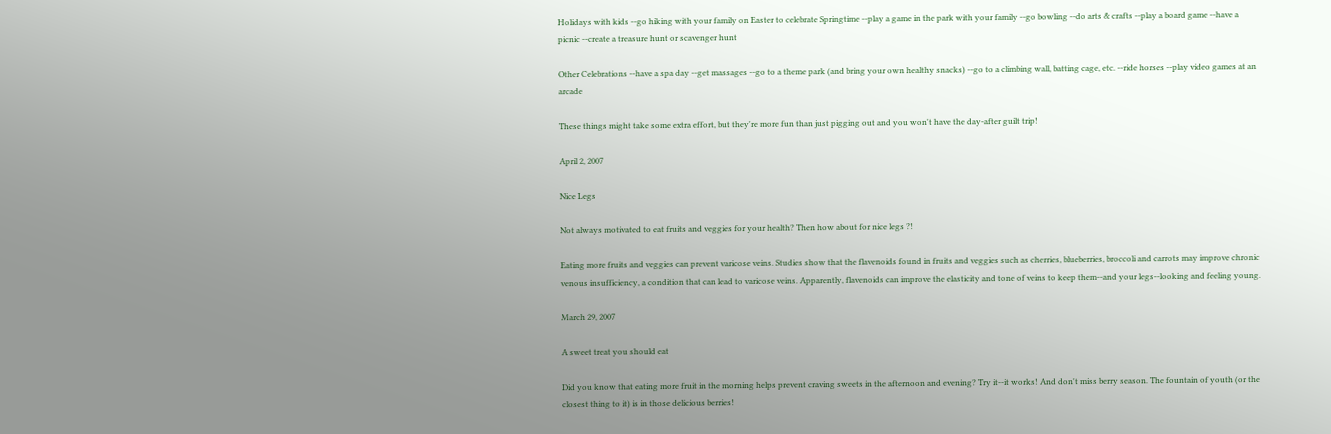Holidays with kids --go hiking with your family on Easter to celebrate Springtime --play a game in the park with your family --go bowling --do arts & crafts --play a board game --have a picnic --create a treasure hunt or scavenger hunt

Other Celebrations --have a spa day --get massages --go to a theme park (and bring your own healthy snacks) --go to a climbing wall, batting cage, etc. --ride horses --play video games at an arcade

These things might take some extra effort, but they're more fun than just pigging out and you won't have the day-after guilt trip!

April 2, 2007

Nice Legs

Not always motivated to eat fruits and veggies for your health? Then how about for nice legs ?!

Eating more fruits and veggies can prevent varicose veins. Studies show that the flavenoids found in fruits and veggies such as cherries, blueberries, broccoli and carrots may improve chronic venous insufficiency, a condition that can lead to varicose veins. Apparently, flavenoids can improve the elasticity and tone of veins to keep them--and your legs--looking and feeling young.

March 29, 2007

A sweet treat you should eat

Did you know that eating more fruit in the morning helps prevent craving sweets in the afternoon and evening? Try it--it works! And don't miss berry season. The fountain of youth (or the closest thing to it) is in those delicious berries!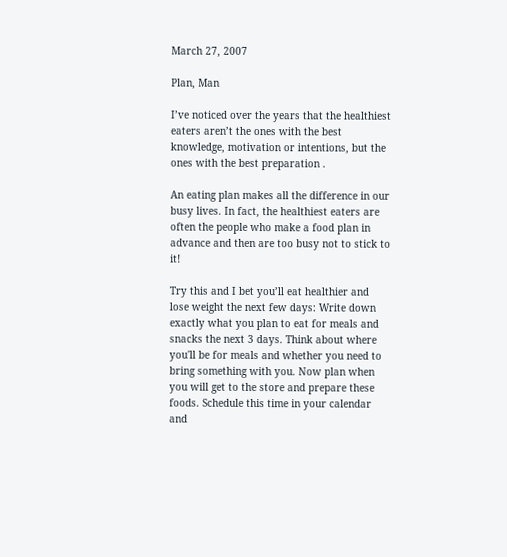March 27, 2007

Plan, Man

I’ve noticed over the years that the healthiest eaters aren’t the ones with the best knowledge, motivation or intentions, but the ones with the best preparation .

An eating plan makes all the difference in our busy lives. In fact, the healthiest eaters are often the people who make a food plan in advance and then are too busy not to stick to it!

Try this and I bet you’ll eat healthier and lose weight the next few days: Write down exactly what you plan to eat for meals and snacks the next 3 days. Think about where you'll be for meals and whether you need to bring something with you. Now plan when you will get to the store and prepare these foods. Schedule this time in your calendar and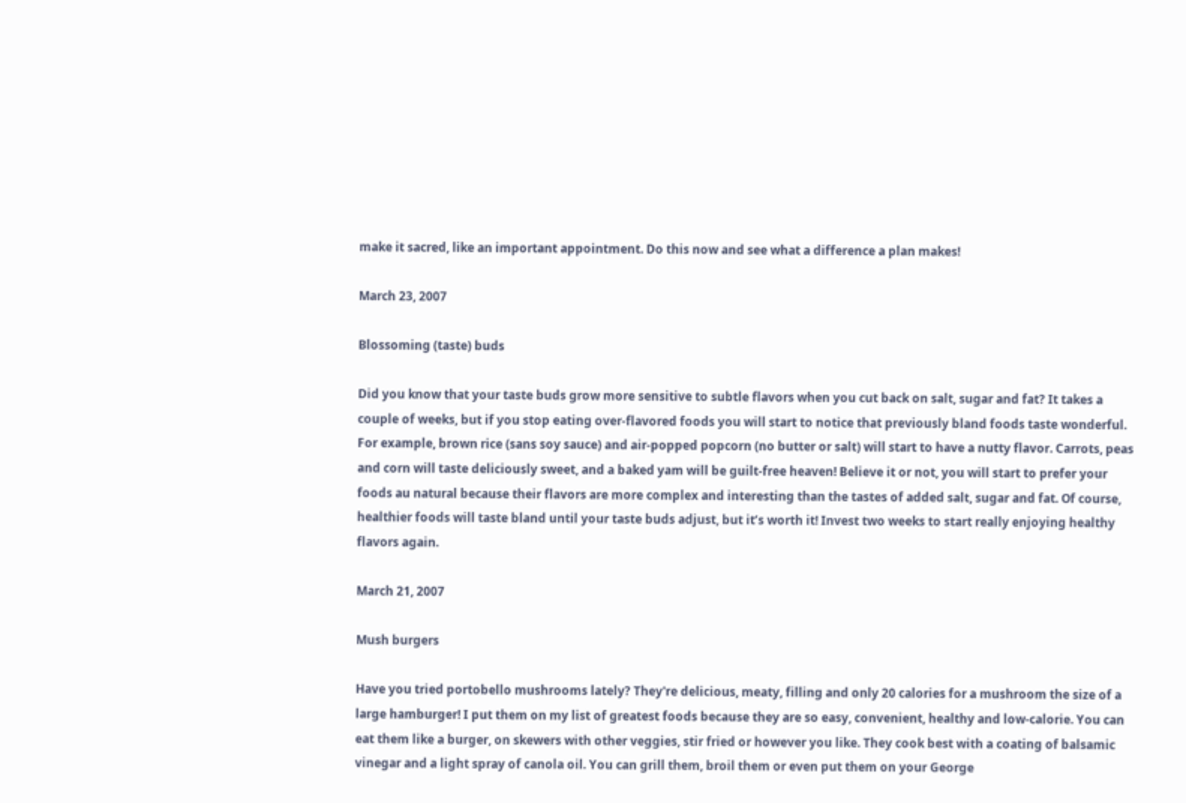make it sacred, like an important appointment. Do this now and see what a difference a plan makes!

March 23, 2007

Blossoming (taste) buds

Did you know that your taste buds grow more sensitive to subtle flavors when you cut back on salt, sugar and fat? It takes a couple of weeks, but if you stop eating over-flavored foods you will start to notice that previously bland foods taste wonderful. For example, brown rice (sans soy sauce) and air-popped popcorn (no butter or salt) will start to have a nutty flavor. Carrots, peas and corn will taste deliciously sweet, and a baked yam will be guilt-free heaven! Believe it or not, you will start to prefer your foods au natural because their flavors are more complex and interesting than the tastes of added salt, sugar and fat. Of course, healthier foods will taste bland until your taste buds adjust, but it’s worth it! Invest two weeks to start really enjoying healthy flavors again.

March 21, 2007

Mush burgers

Have you tried portobello mushrooms lately? They're delicious, meaty, filling and only 20 calories for a mushroom the size of a large hamburger! I put them on my list of greatest foods because they are so easy, convenient, healthy and low-calorie. You can eat them like a burger, on skewers with other veggies, stir fried or however you like. They cook best with a coating of balsamic vinegar and a light spray of canola oil. You can grill them, broil them or even put them on your George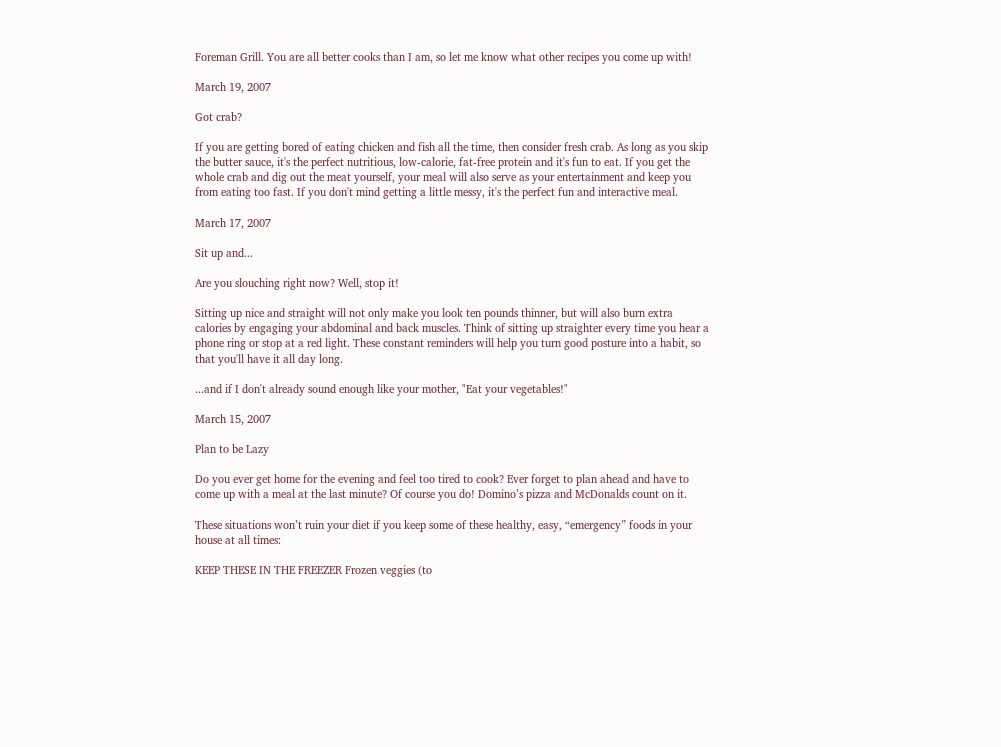Foreman Grill. You are all better cooks than I am, so let me know what other recipes you come up with!

March 19, 2007

Got crab?

If you are getting bored of eating chicken and fish all the time, then consider fresh crab. As long as you skip the butter sauce, it's the perfect nutritious, low-calorie, fat-free protein and it's fun to eat. If you get the whole crab and dig out the meat yourself, your meal will also serve as your entertainment and keep you from eating too fast. If you don't mind getting a little messy, it's the perfect fun and interactive meal.

March 17, 2007

Sit up and...

Are you slouching right now? Well, stop it!

Sitting up nice and straight will not only make you look ten pounds thinner, but will also burn extra calories by engaging your abdominal and back muscles. Think of sitting up straighter every time you hear a phone ring or stop at a red light. These constant reminders will help you turn good posture into a habit, so that you'll have it all day long.

...and if I don't already sound enough like your mother, "Eat your vegetables!"

March 15, 2007

Plan to be Lazy

Do you ever get home for the evening and feel too tired to cook? Ever forget to plan ahead and have to come up with a meal at the last minute? Of course you do! Domino’s pizza and McDonalds count on it.

These situations won’t ruin your diet if you keep some of these healthy, easy, “emergency” foods in your house at all times:

KEEP THESE IN THE FREEZER Frozen veggies (to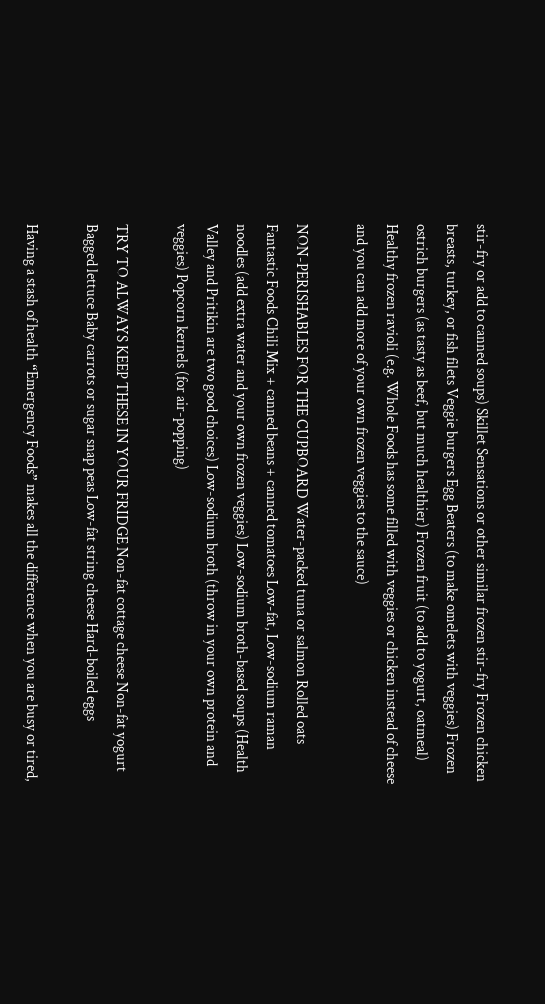stir-fry or add to canned soups) Skillet Sensations or other similar frozen stir-fry Frozen chicken breasts, turkey, or fish filets Veggie burgers Egg Beaters (to make omelets with veggies) Frozen ostrich burgers (as tasty as beef, but much healthier) Frozen fruit (to add to yogurt, oatmeal) Healthy frozen ravioli (e.g. Whole Foods has some filled with veggies or chicken instead of cheese and you can add more of your own frozen veggies to the sauce)

NON-PERISHABLES FOR THE CUPBOARD Water-packed tuna or salmon Rolled oats Fantastic Foods Chili Mix + canned beans + canned tomatoes Low-fat, Low-sodium raman noodles (add extra water and your own frozen veggies) Low-sodium broth-based soups (Health Valley and Pritikin are two good choices) Low-sodium broth (throw in your own protein and veggies) Popcorn kernels (for air-popping)

TRY TO ALWAYS KEEP THESE IN YOUR FRIDGE Non-fat cottage cheese Non-fat yogurt Bagged lettuce Baby carrots or sugar snap peas Low-fat string cheese Hard-boiled eggs

Having a stash of health “Emergency Foods” makes all the difference when you are busy or tired,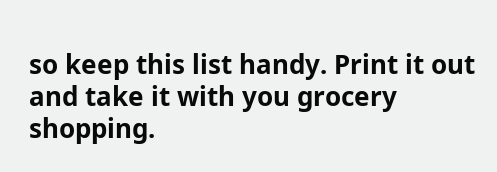so keep this list handy. Print it out and take it with you grocery shopping.